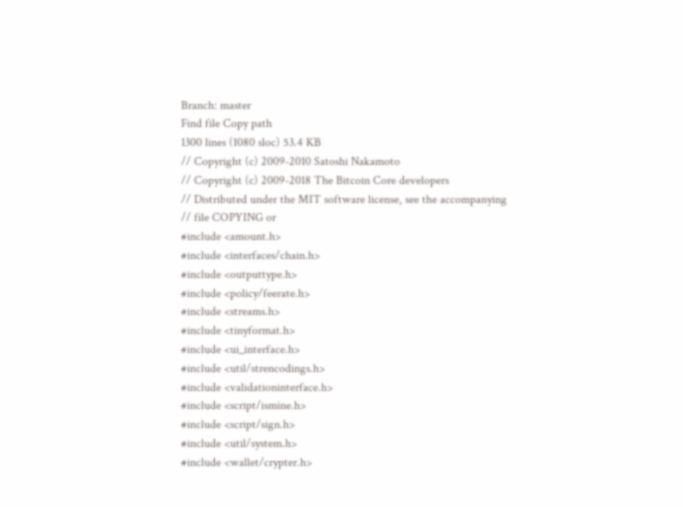Branch: master
Find file Copy path
1300 lines (1080 sloc) 53.4 KB
// Copyright (c) 2009-2010 Satoshi Nakamoto
// Copyright (c) 2009-2018 The Bitcoin Core developers
// Distributed under the MIT software license, see the accompanying
// file COPYING or
#include <amount.h>
#include <interfaces/chain.h>
#include <outputtype.h>
#include <policy/feerate.h>
#include <streams.h>
#include <tinyformat.h>
#include <ui_interface.h>
#include <util/strencodings.h>
#include <validationinterface.h>
#include <script/ismine.h>
#include <script/sign.h>
#include <util/system.h>
#include <wallet/crypter.h>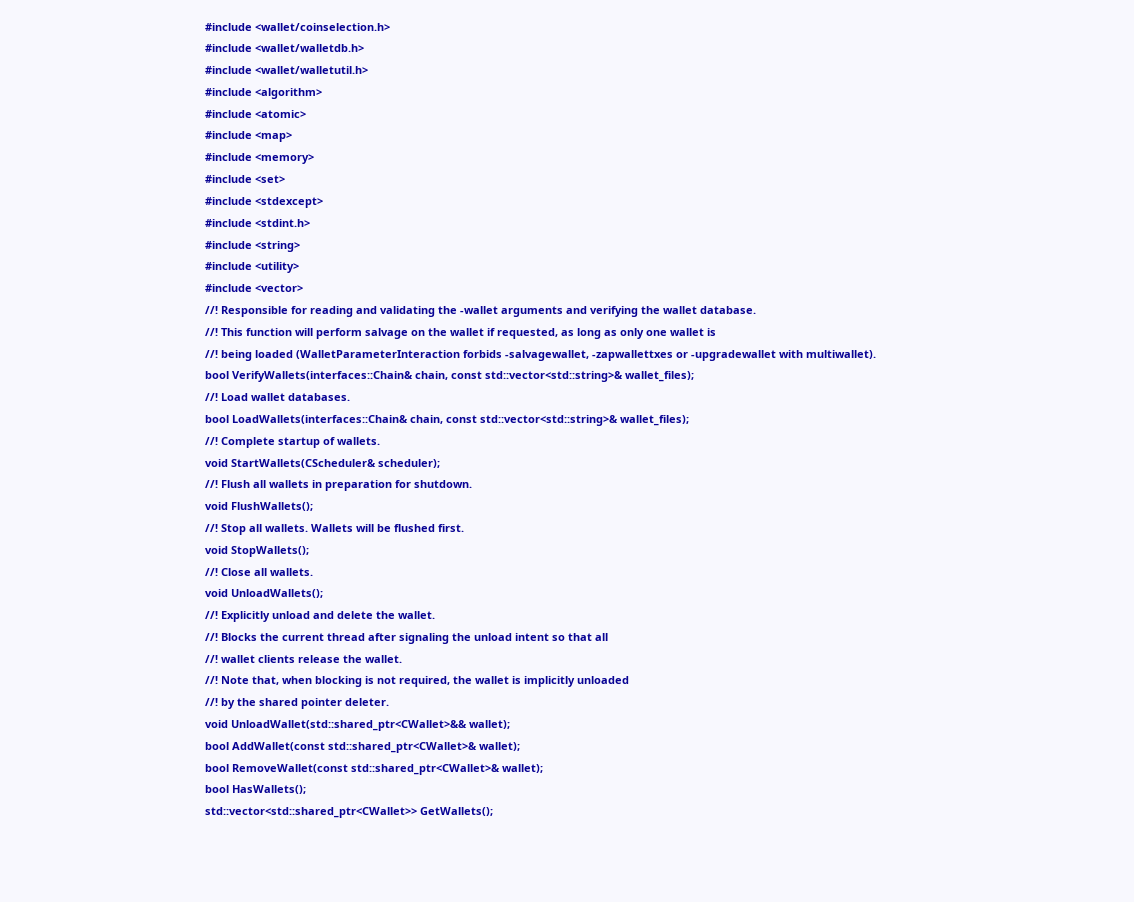#include <wallet/coinselection.h>
#include <wallet/walletdb.h>
#include <wallet/walletutil.h>
#include <algorithm>
#include <atomic>
#include <map>
#include <memory>
#include <set>
#include <stdexcept>
#include <stdint.h>
#include <string>
#include <utility>
#include <vector>
//! Responsible for reading and validating the -wallet arguments and verifying the wallet database.
//! This function will perform salvage on the wallet if requested, as long as only one wallet is
//! being loaded (WalletParameterInteraction forbids -salvagewallet, -zapwallettxes or -upgradewallet with multiwallet).
bool VerifyWallets(interfaces::Chain& chain, const std::vector<std::string>& wallet_files);
//! Load wallet databases.
bool LoadWallets(interfaces::Chain& chain, const std::vector<std::string>& wallet_files);
//! Complete startup of wallets.
void StartWallets(CScheduler& scheduler);
//! Flush all wallets in preparation for shutdown.
void FlushWallets();
//! Stop all wallets. Wallets will be flushed first.
void StopWallets();
//! Close all wallets.
void UnloadWallets();
//! Explicitly unload and delete the wallet.
//! Blocks the current thread after signaling the unload intent so that all
//! wallet clients release the wallet.
//! Note that, when blocking is not required, the wallet is implicitly unloaded
//! by the shared pointer deleter.
void UnloadWallet(std::shared_ptr<CWallet>&& wallet);
bool AddWallet(const std::shared_ptr<CWallet>& wallet);
bool RemoveWallet(const std::shared_ptr<CWallet>& wallet);
bool HasWallets();
std::vector<std::shared_ptr<CWallet>> GetWallets();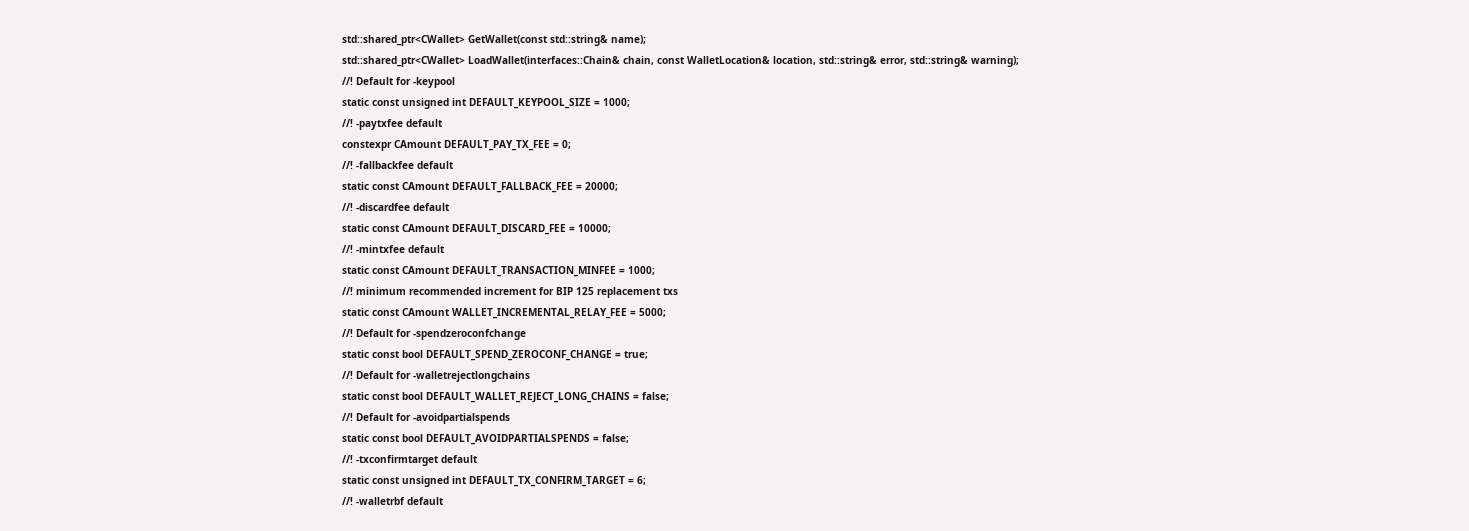std::shared_ptr<CWallet> GetWallet(const std::string& name);
std::shared_ptr<CWallet> LoadWallet(interfaces::Chain& chain, const WalletLocation& location, std::string& error, std::string& warning);
//! Default for -keypool
static const unsigned int DEFAULT_KEYPOOL_SIZE = 1000;
//! -paytxfee default
constexpr CAmount DEFAULT_PAY_TX_FEE = 0;
//! -fallbackfee default
static const CAmount DEFAULT_FALLBACK_FEE = 20000;
//! -discardfee default
static const CAmount DEFAULT_DISCARD_FEE = 10000;
//! -mintxfee default
static const CAmount DEFAULT_TRANSACTION_MINFEE = 1000;
//! minimum recommended increment for BIP 125 replacement txs
static const CAmount WALLET_INCREMENTAL_RELAY_FEE = 5000;
//! Default for -spendzeroconfchange
static const bool DEFAULT_SPEND_ZEROCONF_CHANGE = true;
//! Default for -walletrejectlongchains
static const bool DEFAULT_WALLET_REJECT_LONG_CHAINS = false;
//! Default for -avoidpartialspends
static const bool DEFAULT_AVOIDPARTIALSPENDS = false;
//! -txconfirmtarget default
static const unsigned int DEFAULT_TX_CONFIRM_TARGET = 6;
//! -walletrbf default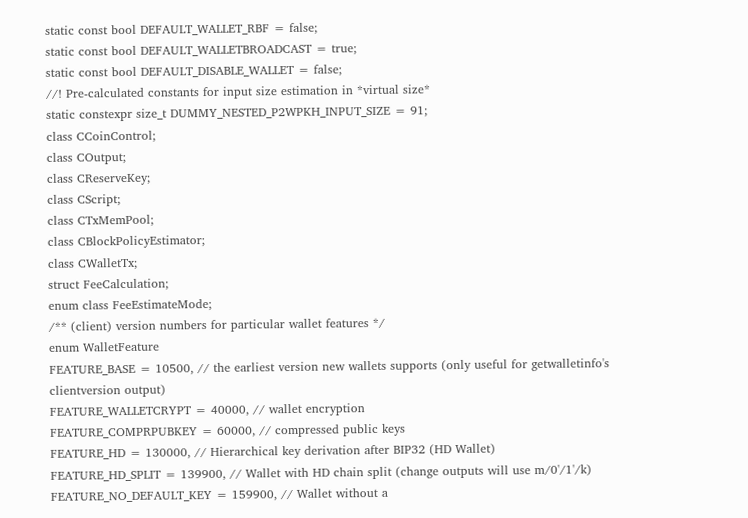static const bool DEFAULT_WALLET_RBF = false;
static const bool DEFAULT_WALLETBROADCAST = true;
static const bool DEFAULT_DISABLE_WALLET = false;
//! Pre-calculated constants for input size estimation in *virtual size*
static constexpr size_t DUMMY_NESTED_P2WPKH_INPUT_SIZE = 91;
class CCoinControl;
class COutput;
class CReserveKey;
class CScript;
class CTxMemPool;
class CBlockPolicyEstimator;
class CWalletTx;
struct FeeCalculation;
enum class FeeEstimateMode;
/** (client) version numbers for particular wallet features */
enum WalletFeature
FEATURE_BASE = 10500, // the earliest version new wallets supports (only useful for getwalletinfo's clientversion output)
FEATURE_WALLETCRYPT = 40000, // wallet encryption
FEATURE_COMPRPUBKEY = 60000, // compressed public keys
FEATURE_HD = 130000, // Hierarchical key derivation after BIP32 (HD Wallet)
FEATURE_HD_SPLIT = 139900, // Wallet with HD chain split (change outputs will use m/0'/1'/k)
FEATURE_NO_DEFAULT_KEY = 159900, // Wallet without a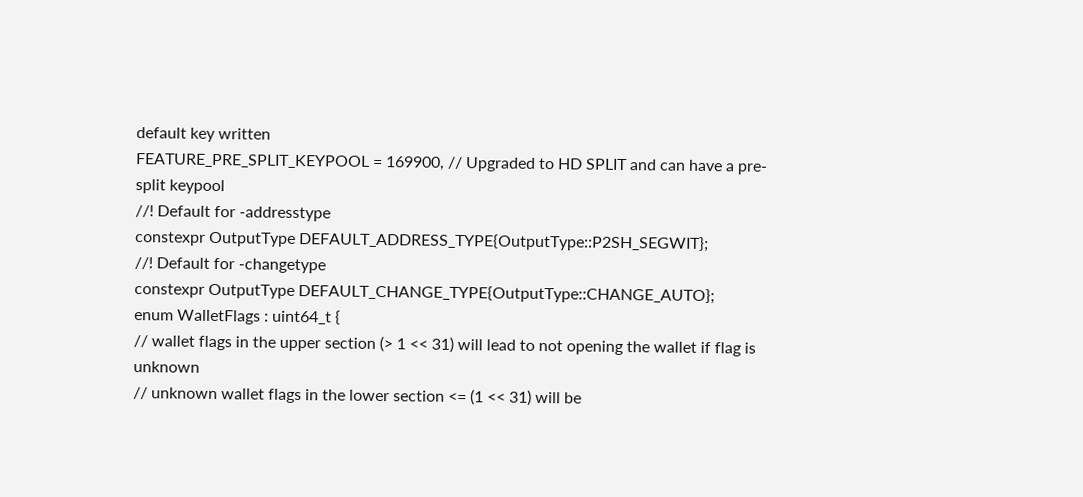default key written
FEATURE_PRE_SPLIT_KEYPOOL = 169900, // Upgraded to HD SPLIT and can have a pre-split keypool
//! Default for -addresstype
constexpr OutputType DEFAULT_ADDRESS_TYPE{OutputType::P2SH_SEGWIT};
//! Default for -changetype
constexpr OutputType DEFAULT_CHANGE_TYPE{OutputType::CHANGE_AUTO};
enum WalletFlags : uint64_t {
// wallet flags in the upper section (> 1 << 31) will lead to not opening the wallet if flag is unknown
// unknown wallet flags in the lower section <= (1 << 31) will be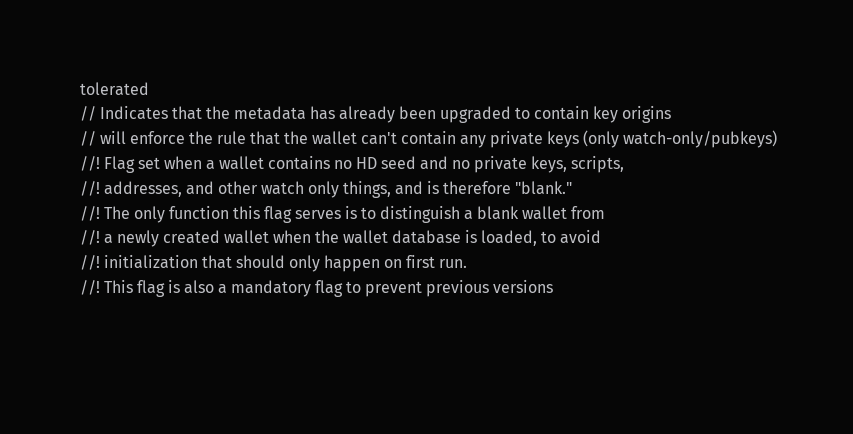tolerated
// Indicates that the metadata has already been upgraded to contain key origins
// will enforce the rule that the wallet can't contain any private keys (only watch-only/pubkeys)
//! Flag set when a wallet contains no HD seed and no private keys, scripts,
//! addresses, and other watch only things, and is therefore "blank."
//! The only function this flag serves is to distinguish a blank wallet from
//! a newly created wallet when the wallet database is loaded, to avoid
//! initialization that should only happen on first run.
//! This flag is also a mandatory flag to prevent previous versions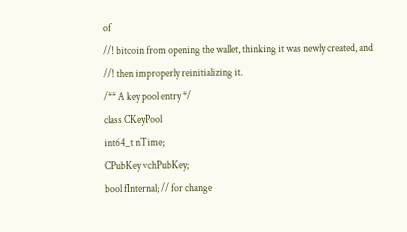of
//! bitcoin from opening the wallet, thinking it was newly created, and
//! then improperly reinitializing it.
/** A key pool entry */
class CKeyPool
int64_t nTime;
CPubKey vchPubKey;
bool fInternal; // for change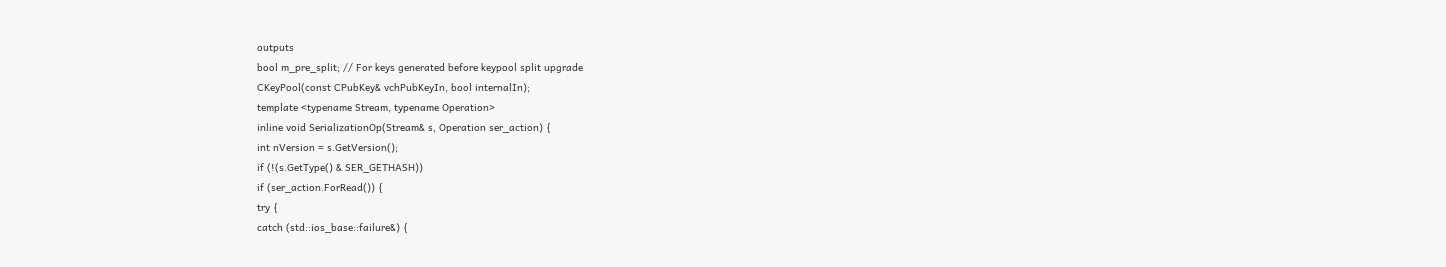outputs
bool m_pre_split; // For keys generated before keypool split upgrade
CKeyPool(const CPubKey& vchPubKeyIn, bool internalIn);
template <typename Stream, typename Operation>
inline void SerializationOp(Stream& s, Operation ser_action) {
int nVersion = s.GetVersion();
if (!(s.GetType() & SER_GETHASH))
if (ser_action.ForRead()) {
try {
catch (std::ios_base::failure&) {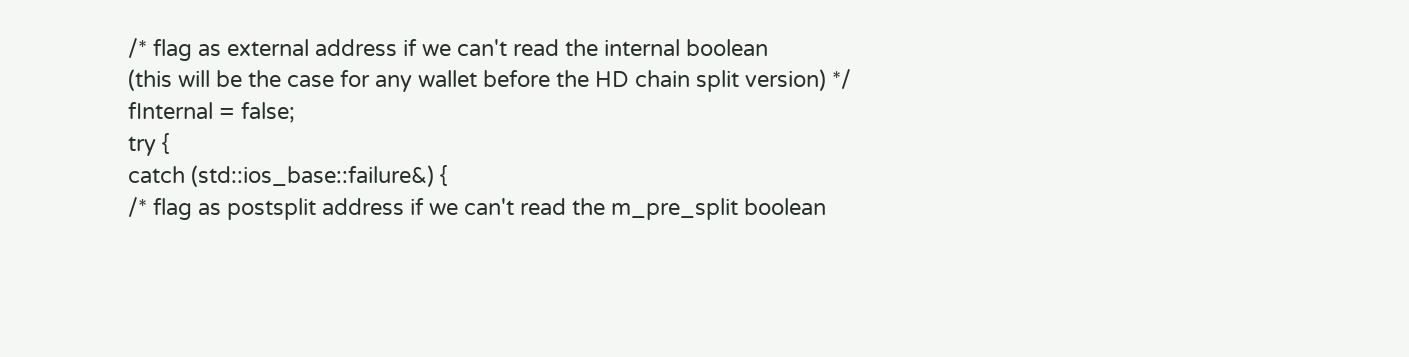/* flag as external address if we can't read the internal boolean
(this will be the case for any wallet before the HD chain split version) */
fInternal = false;
try {
catch (std::ios_base::failure&) {
/* flag as postsplit address if we can't read the m_pre_split boolean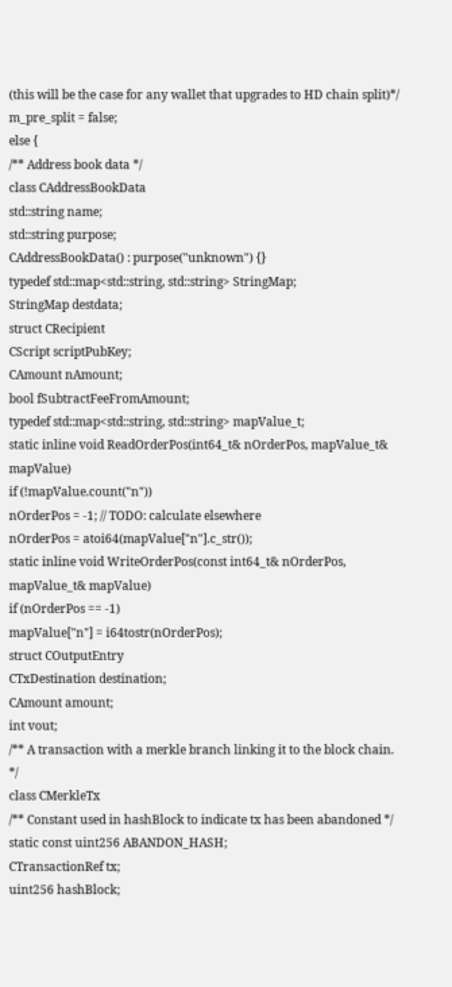(this will be the case for any wallet that upgrades to HD chain split)*/
m_pre_split = false;
else {
/** Address book data */
class CAddressBookData
std::string name;
std::string purpose;
CAddressBookData() : purpose("unknown") {}
typedef std::map<std::string, std::string> StringMap;
StringMap destdata;
struct CRecipient
CScript scriptPubKey;
CAmount nAmount;
bool fSubtractFeeFromAmount;
typedef std::map<std::string, std::string> mapValue_t;
static inline void ReadOrderPos(int64_t& nOrderPos, mapValue_t& mapValue)
if (!mapValue.count("n"))
nOrderPos = -1; // TODO: calculate elsewhere
nOrderPos = atoi64(mapValue["n"].c_str());
static inline void WriteOrderPos(const int64_t& nOrderPos, mapValue_t& mapValue)
if (nOrderPos == -1)
mapValue["n"] = i64tostr(nOrderPos);
struct COutputEntry
CTxDestination destination;
CAmount amount;
int vout;
/** A transaction with a merkle branch linking it to the block chain. */
class CMerkleTx
/** Constant used in hashBlock to indicate tx has been abandoned */
static const uint256 ABANDON_HASH;
CTransactionRef tx;
uint256 hashBlock;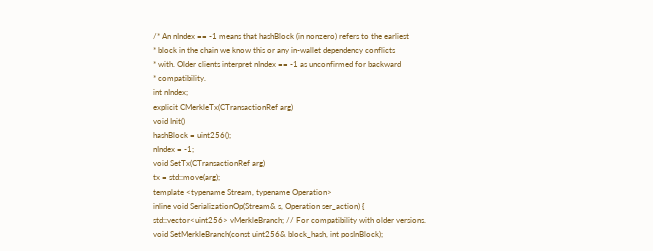/* An nIndex == -1 means that hashBlock (in nonzero) refers to the earliest
* block in the chain we know this or any in-wallet dependency conflicts
* with. Older clients interpret nIndex == -1 as unconfirmed for backward
* compatibility.
int nIndex;
explicit CMerkleTx(CTransactionRef arg)
void Init()
hashBlock = uint256();
nIndex = -1;
void SetTx(CTransactionRef arg)
tx = std::move(arg);
template <typename Stream, typename Operation>
inline void SerializationOp(Stream& s, Operation ser_action) {
std::vector<uint256> vMerkleBranch; // For compatibility with older versions.
void SetMerkleBranch(const uint256& block_hash, int posInBlock);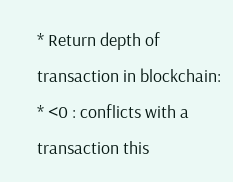* Return depth of transaction in blockchain:
* <0 : conflicts with a transaction this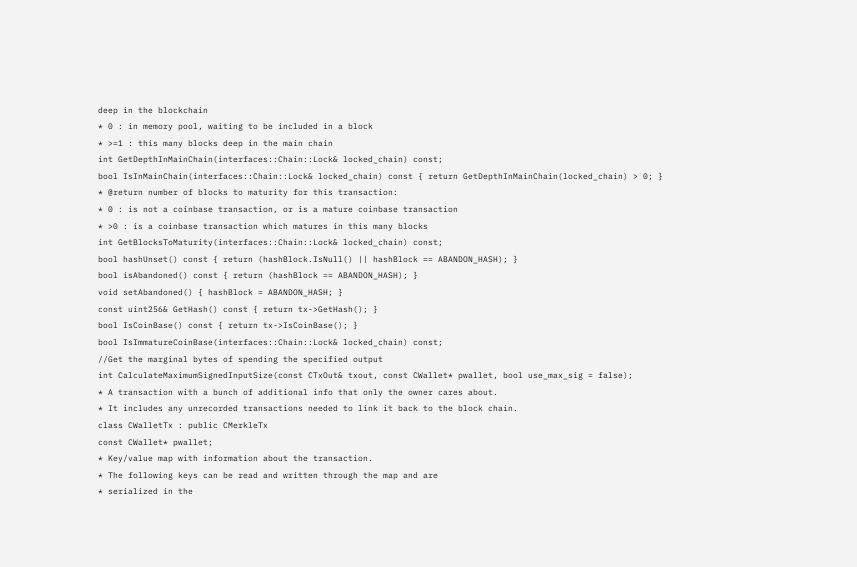deep in the blockchain
* 0 : in memory pool, waiting to be included in a block
* >=1 : this many blocks deep in the main chain
int GetDepthInMainChain(interfaces::Chain::Lock& locked_chain) const;
bool IsInMainChain(interfaces::Chain::Lock& locked_chain) const { return GetDepthInMainChain(locked_chain) > 0; }
* @return number of blocks to maturity for this transaction:
* 0 : is not a coinbase transaction, or is a mature coinbase transaction
* >0 : is a coinbase transaction which matures in this many blocks
int GetBlocksToMaturity(interfaces::Chain::Lock& locked_chain) const;
bool hashUnset() const { return (hashBlock.IsNull() || hashBlock == ABANDON_HASH); }
bool isAbandoned() const { return (hashBlock == ABANDON_HASH); }
void setAbandoned() { hashBlock = ABANDON_HASH; }
const uint256& GetHash() const { return tx->GetHash(); }
bool IsCoinBase() const { return tx->IsCoinBase(); }
bool IsImmatureCoinBase(interfaces::Chain::Lock& locked_chain) const;
//Get the marginal bytes of spending the specified output
int CalculateMaximumSignedInputSize(const CTxOut& txout, const CWallet* pwallet, bool use_max_sig = false);
* A transaction with a bunch of additional info that only the owner cares about.
* It includes any unrecorded transactions needed to link it back to the block chain.
class CWalletTx : public CMerkleTx
const CWallet* pwallet;
* Key/value map with information about the transaction.
* The following keys can be read and written through the map and are
* serialized in the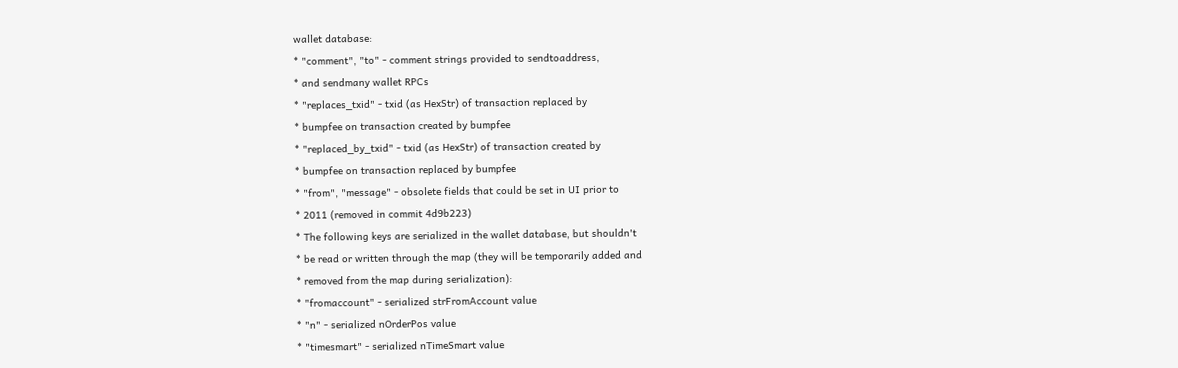wallet database:
* "comment", "to" - comment strings provided to sendtoaddress,
* and sendmany wallet RPCs
* "replaces_txid" - txid (as HexStr) of transaction replaced by
* bumpfee on transaction created by bumpfee
* "replaced_by_txid" - txid (as HexStr) of transaction created by
* bumpfee on transaction replaced by bumpfee
* "from", "message" - obsolete fields that could be set in UI prior to
* 2011 (removed in commit 4d9b223)
* The following keys are serialized in the wallet database, but shouldn't
* be read or written through the map (they will be temporarily added and
* removed from the map during serialization):
* "fromaccount" - serialized strFromAccount value
* "n" - serialized nOrderPos value
* "timesmart" - serialized nTimeSmart value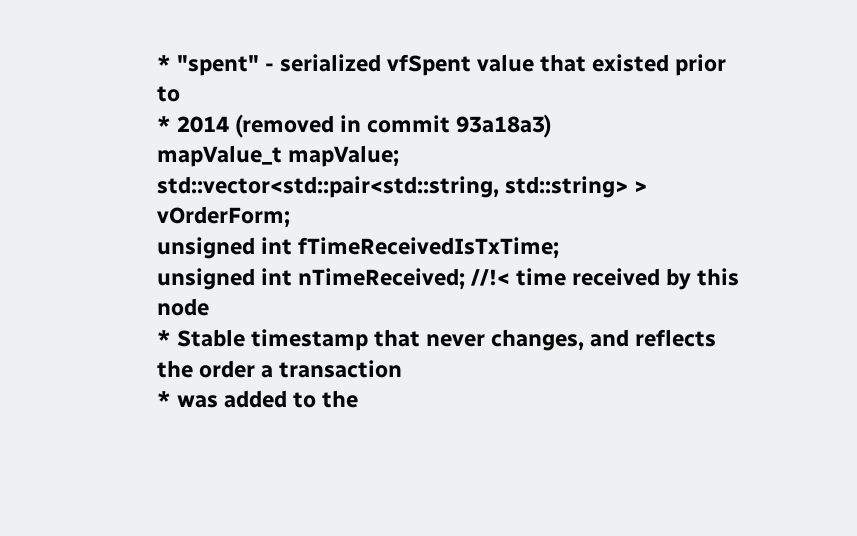* "spent" - serialized vfSpent value that existed prior to
* 2014 (removed in commit 93a18a3)
mapValue_t mapValue;
std::vector<std::pair<std::string, std::string> > vOrderForm;
unsigned int fTimeReceivedIsTxTime;
unsigned int nTimeReceived; //!< time received by this node
* Stable timestamp that never changes, and reflects the order a transaction
* was added to the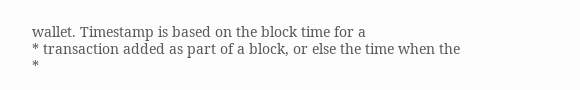wallet. Timestamp is based on the block time for a
* transaction added as part of a block, or else the time when the
*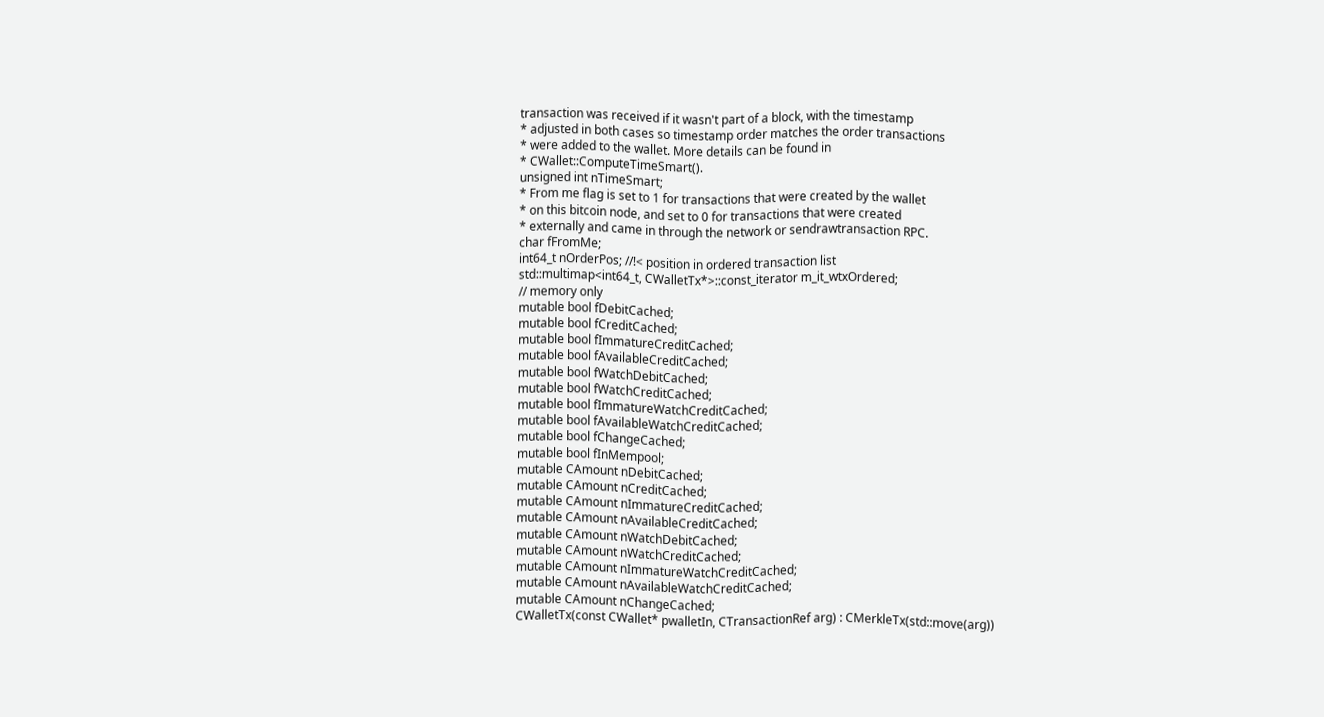transaction was received if it wasn't part of a block, with the timestamp
* adjusted in both cases so timestamp order matches the order transactions
* were added to the wallet. More details can be found in
* CWallet::ComputeTimeSmart().
unsigned int nTimeSmart;
* From me flag is set to 1 for transactions that were created by the wallet
* on this bitcoin node, and set to 0 for transactions that were created
* externally and came in through the network or sendrawtransaction RPC.
char fFromMe;
int64_t nOrderPos; //!< position in ordered transaction list
std::multimap<int64_t, CWalletTx*>::const_iterator m_it_wtxOrdered;
// memory only
mutable bool fDebitCached;
mutable bool fCreditCached;
mutable bool fImmatureCreditCached;
mutable bool fAvailableCreditCached;
mutable bool fWatchDebitCached;
mutable bool fWatchCreditCached;
mutable bool fImmatureWatchCreditCached;
mutable bool fAvailableWatchCreditCached;
mutable bool fChangeCached;
mutable bool fInMempool;
mutable CAmount nDebitCached;
mutable CAmount nCreditCached;
mutable CAmount nImmatureCreditCached;
mutable CAmount nAvailableCreditCached;
mutable CAmount nWatchDebitCached;
mutable CAmount nWatchCreditCached;
mutable CAmount nImmatureWatchCreditCached;
mutable CAmount nAvailableWatchCreditCached;
mutable CAmount nChangeCached;
CWalletTx(const CWallet* pwalletIn, CTransactionRef arg) : CMerkleTx(std::move(arg))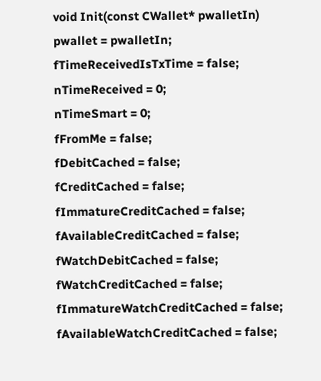void Init(const CWallet* pwalletIn)
pwallet = pwalletIn;
fTimeReceivedIsTxTime = false;
nTimeReceived = 0;
nTimeSmart = 0;
fFromMe = false;
fDebitCached = false;
fCreditCached = false;
fImmatureCreditCached = false;
fAvailableCreditCached = false;
fWatchDebitCached = false;
fWatchCreditCached = false;
fImmatureWatchCreditCached = false;
fAvailableWatchCreditCached = false;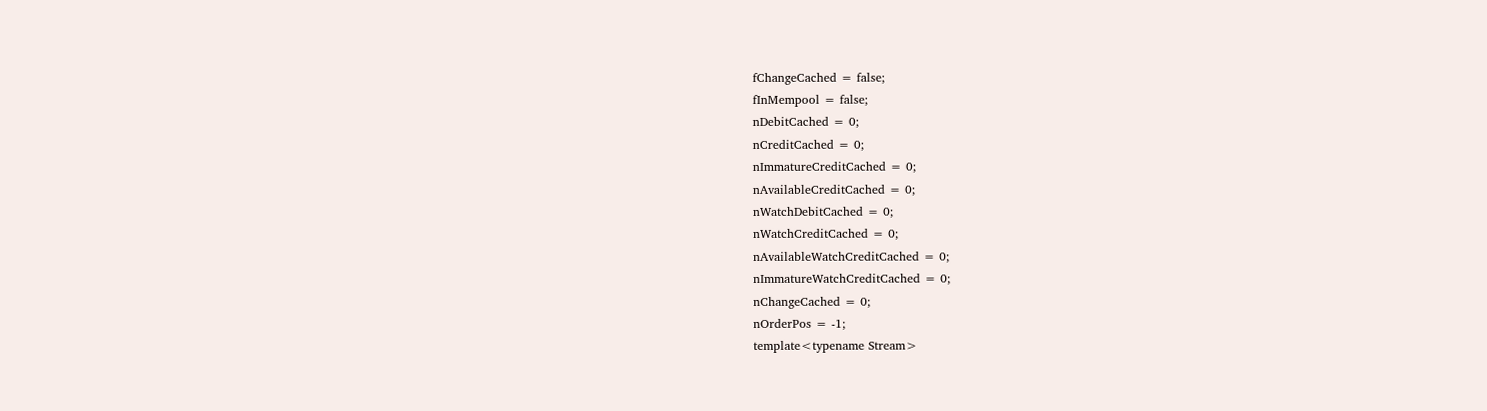fChangeCached = false;
fInMempool = false;
nDebitCached = 0;
nCreditCached = 0;
nImmatureCreditCached = 0;
nAvailableCreditCached = 0;
nWatchDebitCached = 0;
nWatchCreditCached = 0;
nAvailableWatchCreditCached = 0;
nImmatureWatchCreditCached = 0;
nChangeCached = 0;
nOrderPos = -1;
template<typename Stream>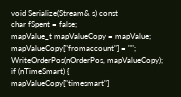void Serialize(Stream& s) const
char fSpent = false;
mapValue_t mapValueCopy = mapValue;
mapValueCopy["fromaccount"] = "";
WriteOrderPos(nOrderPos, mapValueCopy);
if (nTimeSmart) {
mapValueCopy["timesmart"]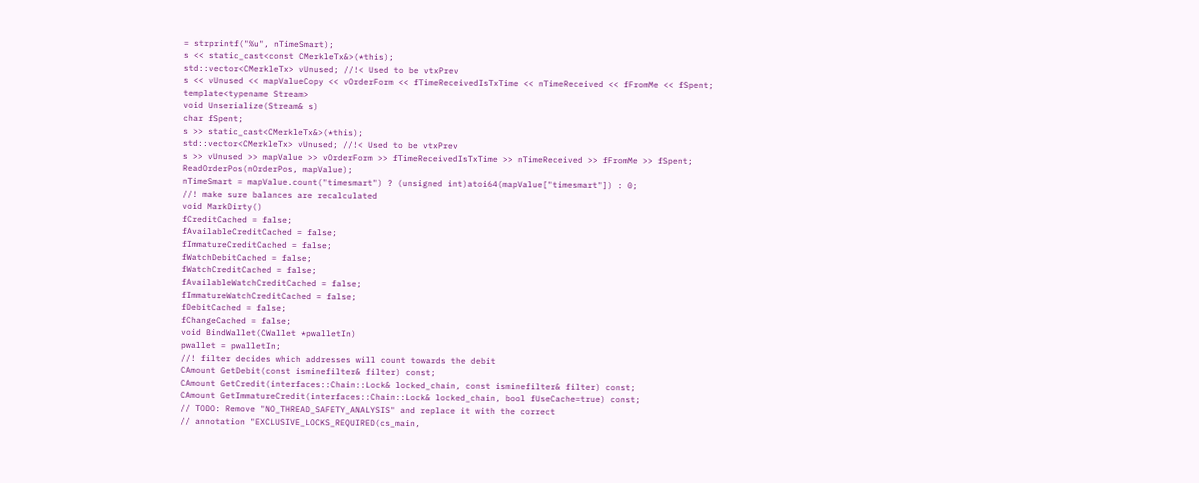= strprintf("%u", nTimeSmart);
s << static_cast<const CMerkleTx&>(*this);
std::vector<CMerkleTx> vUnused; //!< Used to be vtxPrev
s << vUnused << mapValueCopy << vOrderForm << fTimeReceivedIsTxTime << nTimeReceived << fFromMe << fSpent;
template<typename Stream>
void Unserialize(Stream& s)
char fSpent;
s >> static_cast<CMerkleTx&>(*this);
std::vector<CMerkleTx> vUnused; //!< Used to be vtxPrev
s >> vUnused >> mapValue >> vOrderForm >> fTimeReceivedIsTxTime >> nTimeReceived >> fFromMe >> fSpent;
ReadOrderPos(nOrderPos, mapValue);
nTimeSmart = mapValue.count("timesmart") ? (unsigned int)atoi64(mapValue["timesmart"]) : 0;
//! make sure balances are recalculated
void MarkDirty()
fCreditCached = false;
fAvailableCreditCached = false;
fImmatureCreditCached = false;
fWatchDebitCached = false;
fWatchCreditCached = false;
fAvailableWatchCreditCached = false;
fImmatureWatchCreditCached = false;
fDebitCached = false;
fChangeCached = false;
void BindWallet(CWallet *pwalletIn)
pwallet = pwalletIn;
//! filter decides which addresses will count towards the debit
CAmount GetDebit(const isminefilter& filter) const;
CAmount GetCredit(interfaces::Chain::Lock& locked_chain, const isminefilter& filter) const;
CAmount GetImmatureCredit(interfaces::Chain::Lock& locked_chain, bool fUseCache=true) const;
// TODO: Remove "NO_THREAD_SAFETY_ANALYSIS" and replace it with the correct
// annotation "EXCLUSIVE_LOCKS_REQUIRED(cs_main,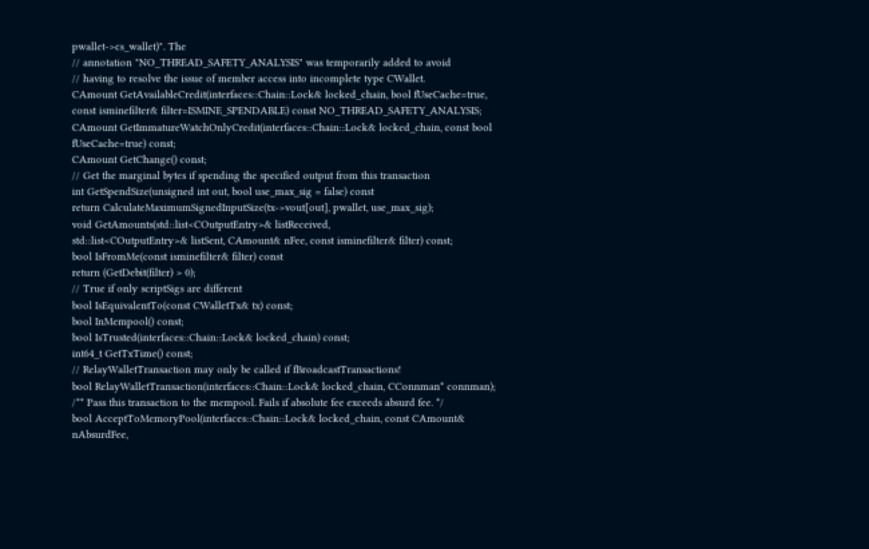pwallet->cs_wallet)". The
// annotation "NO_THREAD_SAFETY_ANALYSIS" was temporarily added to avoid
// having to resolve the issue of member access into incomplete type CWallet.
CAmount GetAvailableCredit(interfaces::Chain::Lock& locked_chain, bool fUseCache=true, const isminefilter& filter=ISMINE_SPENDABLE) const NO_THREAD_SAFETY_ANALYSIS;
CAmount GetImmatureWatchOnlyCredit(interfaces::Chain::Lock& locked_chain, const bool fUseCache=true) const;
CAmount GetChange() const;
// Get the marginal bytes if spending the specified output from this transaction
int GetSpendSize(unsigned int out, bool use_max_sig = false) const
return CalculateMaximumSignedInputSize(tx->vout[out], pwallet, use_max_sig);
void GetAmounts(std::list<COutputEntry>& listReceived,
std::list<COutputEntry>& listSent, CAmount& nFee, const isminefilter& filter) const;
bool IsFromMe(const isminefilter& filter) const
return (GetDebit(filter) > 0);
// True if only scriptSigs are different
bool IsEquivalentTo(const CWalletTx& tx) const;
bool InMempool() const;
bool IsTrusted(interfaces::Chain::Lock& locked_chain) const;
int64_t GetTxTime() const;
// RelayWalletTransaction may only be called if fBroadcastTransactions!
bool RelayWalletTransaction(interfaces::Chain::Lock& locked_chain, CConnman* connman);
/** Pass this transaction to the mempool. Fails if absolute fee exceeds absurd fee. */
bool AcceptToMemoryPool(interfaces::Chain::Lock& locked_chain, const CAmount& nAbsurdFee,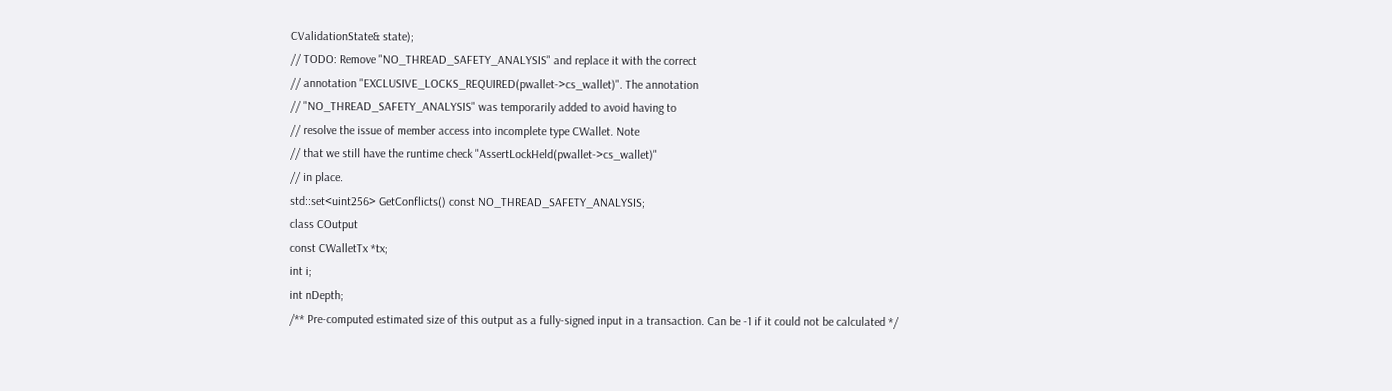CValidationState& state);
// TODO: Remove "NO_THREAD_SAFETY_ANALYSIS" and replace it with the correct
// annotation "EXCLUSIVE_LOCKS_REQUIRED(pwallet->cs_wallet)". The annotation
// "NO_THREAD_SAFETY_ANALYSIS" was temporarily added to avoid having to
// resolve the issue of member access into incomplete type CWallet. Note
// that we still have the runtime check "AssertLockHeld(pwallet->cs_wallet)"
// in place.
std::set<uint256> GetConflicts() const NO_THREAD_SAFETY_ANALYSIS;
class COutput
const CWalletTx *tx;
int i;
int nDepth;
/** Pre-computed estimated size of this output as a fully-signed input in a transaction. Can be -1 if it could not be calculated */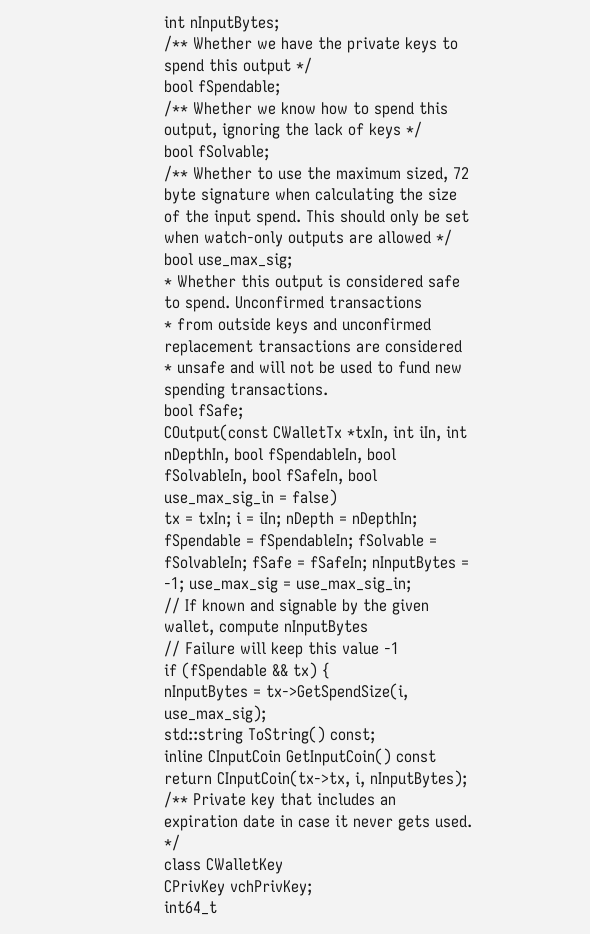int nInputBytes;
/** Whether we have the private keys to spend this output */
bool fSpendable;
/** Whether we know how to spend this output, ignoring the lack of keys */
bool fSolvable;
/** Whether to use the maximum sized, 72 byte signature when calculating the size of the input spend. This should only be set when watch-only outputs are allowed */
bool use_max_sig;
* Whether this output is considered safe to spend. Unconfirmed transactions
* from outside keys and unconfirmed replacement transactions are considered
* unsafe and will not be used to fund new spending transactions.
bool fSafe;
COutput(const CWalletTx *txIn, int iIn, int nDepthIn, bool fSpendableIn, bool fSolvableIn, bool fSafeIn, bool use_max_sig_in = false)
tx = txIn; i = iIn; nDepth = nDepthIn; fSpendable = fSpendableIn; fSolvable = fSolvableIn; fSafe = fSafeIn; nInputBytes = -1; use_max_sig = use_max_sig_in;
// If known and signable by the given wallet, compute nInputBytes
// Failure will keep this value -1
if (fSpendable && tx) {
nInputBytes = tx->GetSpendSize(i, use_max_sig);
std::string ToString() const;
inline CInputCoin GetInputCoin() const
return CInputCoin(tx->tx, i, nInputBytes);
/** Private key that includes an expiration date in case it never gets used. */
class CWalletKey
CPrivKey vchPrivKey;
int64_t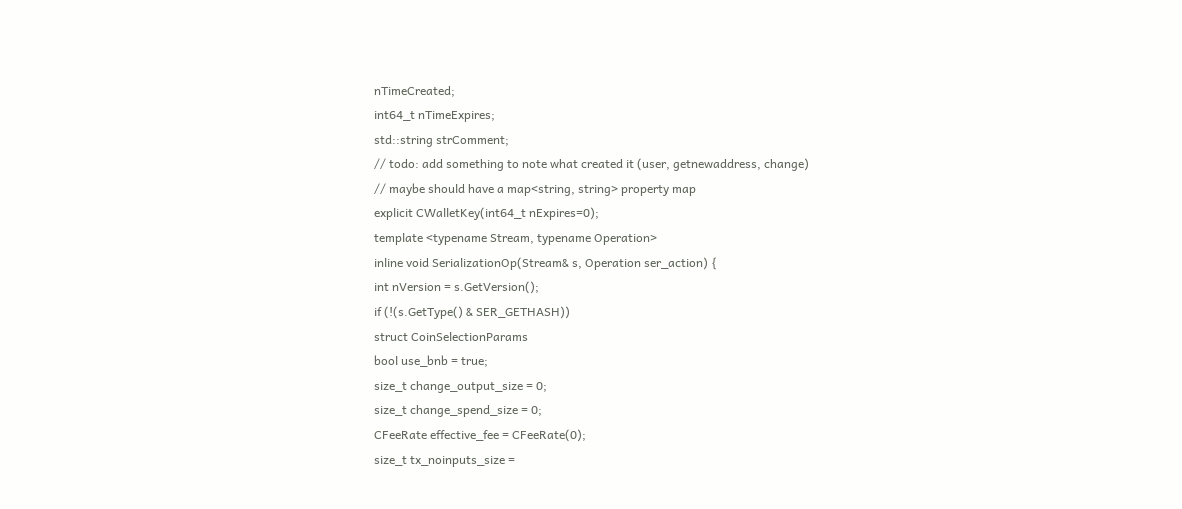nTimeCreated;
int64_t nTimeExpires;
std::string strComment;
// todo: add something to note what created it (user, getnewaddress, change)
// maybe should have a map<string, string> property map
explicit CWalletKey(int64_t nExpires=0);
template <typename Stream, typename Operation>
inline void SerializationOp(Stream& s, Operation ser_action) {
int nVersion = s.GetVersion();
if (!(s.GetType() & SER_GETHASH))
struct CoinSelectionParams
bool use_bnb = true;
size_t change_output_size = 0;
size_t change_spend_size = 0;
CFeeRate effective_fee = CFeeRate(0);
size_t tx_noinputs_size =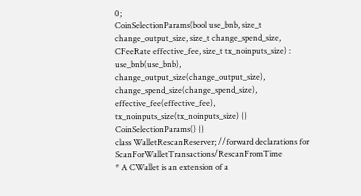0;
CoinSelectionParams(bool use_bnb, size_t change_output_size, size_t change_spend_size, CFeeRate effective_fee, size_t tx_noinputs_size) : use_bnb(use_bnb), change_output_size(change_output_size), change_spend_size(change_spend_size), effective_fee(effective_fee), tx_noinputs_size(tx_noinputs_size) {}
CoinSelectionParams() {}
class WalletRescanReserver; //forward declarations for ScanForWalletTransactions/RescanFromTime
* A CWallet is an extension of a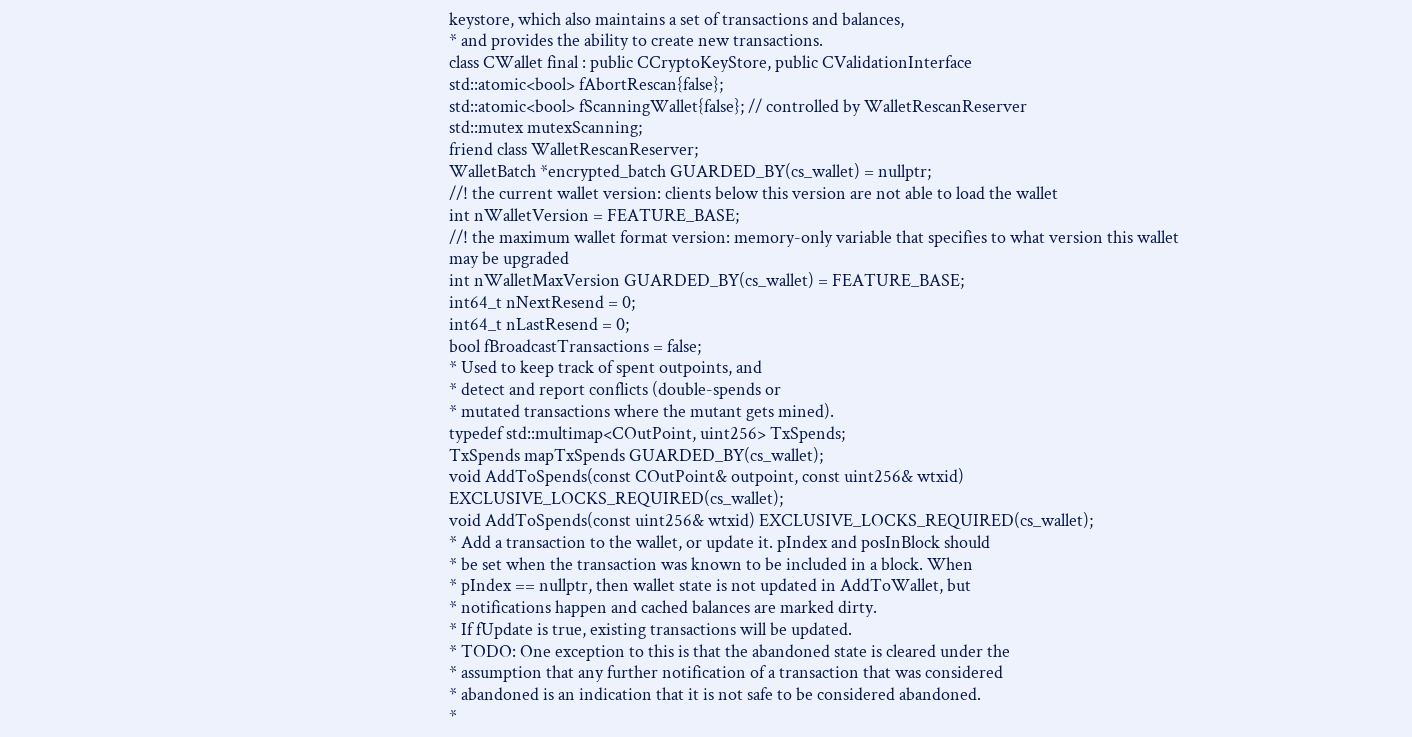keystore, which also maintains a set of transactions and balances,
* and provides the ability to create new transactions.
class CWallet final : public CCryptoKeyStore, public CValidationInterface
std::atomic<bool> fAbortRescan{false};
std::atomic<bool> fScanningWallet{false}; // controlled by WalletRescanReserver
std::mutex mutexScanning;
friend class WalletRescanReserver;
WalletBatch *encrypted_batch GUARDED_BY(cs_wallet) = nullptr;
//! the current wallet version: clients below this version are not able to load the wallet
int nWalletVersion = FEATURE_BASE;
//! the maximum wallet format version: memory-only variable that specifies to what version this wallet may be upgraded
int nWalletMaxVersion GUARDED_BY(cs_wallet) = FEATURE_BASE;
int64_t nNextResend = 0;
int64_t nLastResend = 0;
bool fBroadcastTransactions = false;
* Used to keep track of spent outpoints, and
* detect and report conflicts (double-spends or
* mutated transactions where the mutant gets mined).
typedef std::multimap<COutPoint, uint256> TxSpends;
TxSpends mapTxSpends GUARDED_BY(cs_wallet);
void AddToSpends(const COutPoint& outpoint, const uint256& wtxid) EXCLUSIVE_LOCKS_REQUIRED(cs_wallet);
void AddToSpends(const uint256& wtxid) EXCLUSIVE_LOCKS_REQUIRED(cs_wallet);
* Add a transaction to the wallet, or update it. pIndex and posInBlock should
* be set when the transaction was known to be included in a block. When
* pIndex == nullptr, then wallet state is not updated in AddToWallet, but
* notifications happen and cached balances are marked dirty.
* If fUpdate is true, existing transactions will be updated.
* TODO: One exception to this is that the abandoned state is cleared under the
* assumption that any further notification of a transaction that was considered
* abandoned is an indication that it is not safe to be considered abandoned.
*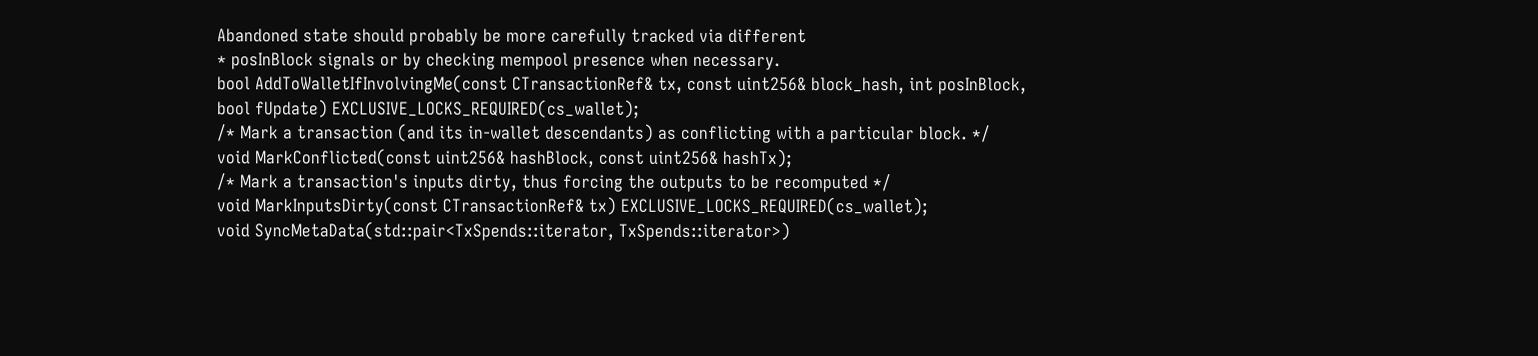Abandoned state should probably be more carefully tracked via different
* posInBlock signals or by checking mempool presence when necessary.
bool AddToWalletIfInvolvingMe(const CTransactionRef& tx, const uint256& block_hash, int posInBlock, bool fUpdate) EXCLUSIVE_LOCKS_REQUIRED(cs_wallet);
/* Mark a transaction (and its in-wallet descendants) as conflicting with a particular block. */
void MarkConflicted(const uint256& hashBlock, const uint256& hashTx);
/* Mark a transaction's inputs dirty, thus forcing the outputs to be recomputed */
void MarkInputsDirty(const CTransactionRef& tx) EXCLUSIVE_LOCKS_REQUIRED(cs_wallet);
void SyncMetaData(std::pair<TxSpends::iterator, TxSpends::iterator>)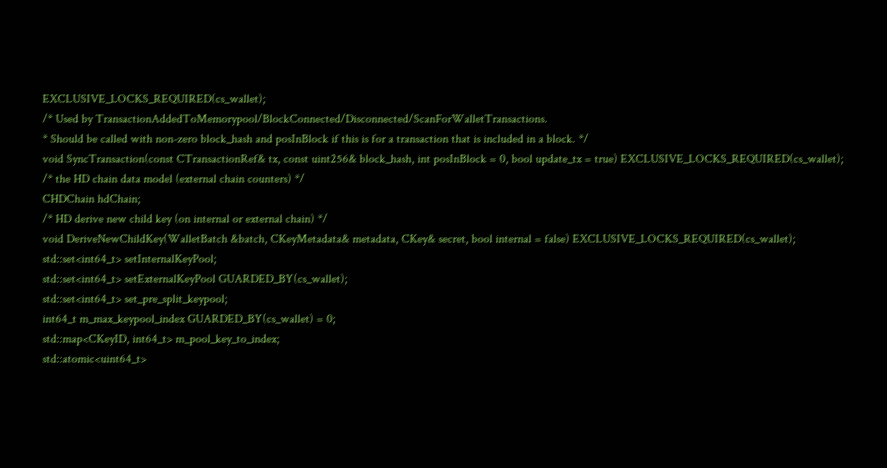EXCLUSIVE_LOCKS_REQUIRED(cs_wallet);
/* Used by TransactionAddedToMemorypool/BlockConnected/Disconnected/ScanForWalletTransactions.
* Should be called with non-zero block_hash and posInBlock if this is for a transaction that is included in a block. */
void SyncTransaction(const CTransactionRef& tx, const uint256& block_hash, int posInBlock = 0, bool update_tx = true) EXCLUSIVE_LOCKS_REQUIRED(cs_wallet);
/* the HD chain data model (external chain counters) */
CHDChain hdChain;
/* HD derive new child key (on internal or external chain) */
void DeriveNewChildKey(WalletBatch &batch, CKeyMetadata& metadata, CKey& secret, bool internal = false) EXCLUSIVE_LOCKS_REQUIRED(cs_wallet);
std::set<int64_t> setInternalKeyPool;
std::set<int64_t> setExternalKeyPool GUARDED_BY(cs_wallet);
std::set<int64_t> set_pre_split_keypool;
int64_t m_max_keypool_index GUARDED_BY(cs_wallet) = 0;
std::map<CKeyID, int64_t> m_pool_key_to_index;
std::atomic<uint64_t>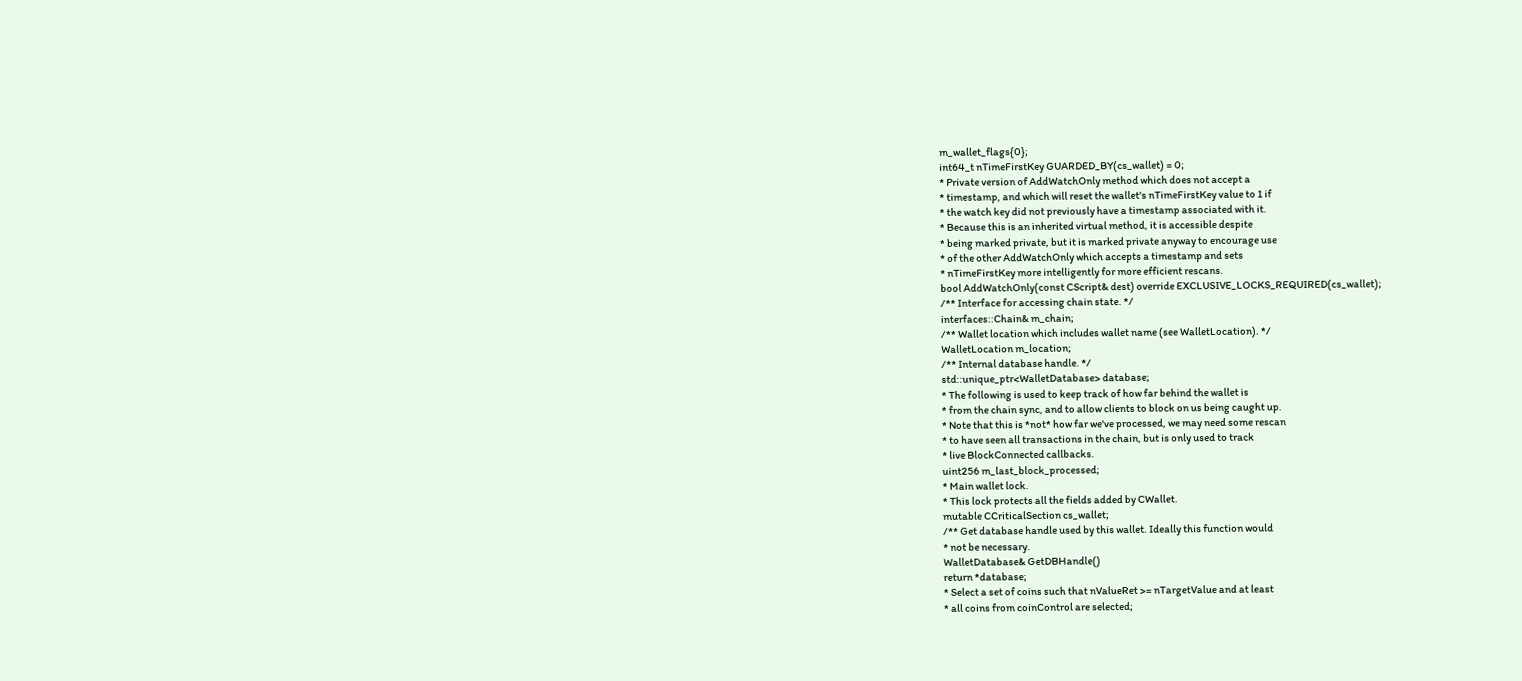m_wallet_flags{0};
int64_t nTimeFirstKey GUARDED_BY(cs_wallet) = 0;
* Private version of AddWatchOnly method which does not accept a
* timestamp, and which will reset the wallet's nTimeFirstKey value to 1 if
* the watch key did not previously have a timestamp associated with it.
* Because this is an inherited virtual method, it is accessible despite
* being marked private, but it is marked private anyway to encourage use
* of the other AddWatchOnly which accepts a timestamp and sets
* nTimeFirstKey more intelligently for more efficient rescans.
bool AddWatchOnly(const CScript& dest) override EXCLUSIVE_LOCKS_REQUIRED(cs_wallet);
/** Interface for accessing chain state. */
interfaces::Chain& m_chain;
/** Wallet location which includes wallet name (see WalletLocation). */
WalletLocation m_location;
/** Internal database handle. */
std::unique_ptr<WalletDatabase> database;
* The following is used to keep track of how far behind the wallet is
* from the chain sync, and to allow clients to block on us being caught up.
* Note that this is *not* how far we've processed, we may need some rescan
* to have seen all transactions in the chain, but is only used to track
* live BlockConnected callbacks.
uint256 m_last_block_processed;
* Main wallet lock.
* This lock protects all the fields added by CWallet.
mutable CCriticalSection cs_wallet;
/** Get database handle used by this wallet. Ideally this function would
* not be necessary.
WalletDatabase& GetDBHandle()
return *database;
* Select a set of coins such that nValueRet >= nTargetValue and at least
* all coins from coinControl are selected;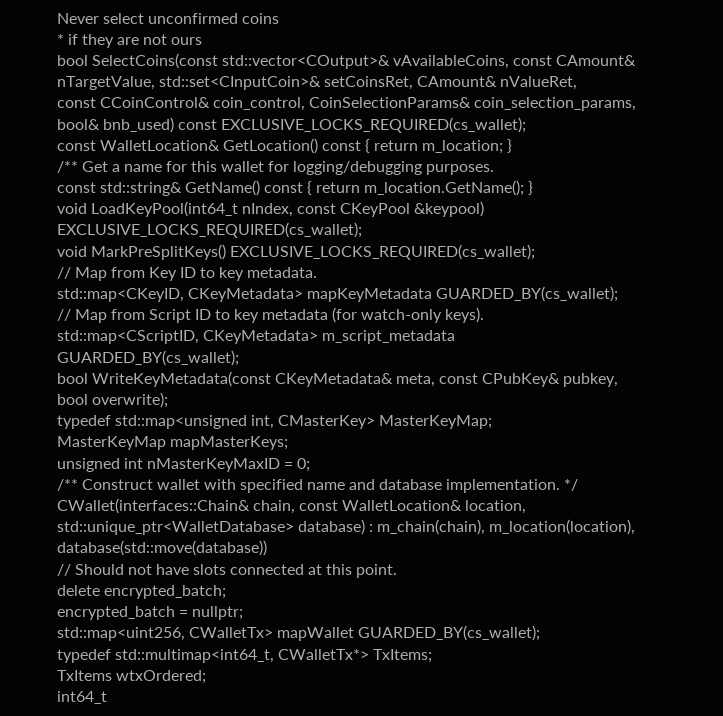Never select unconfirmed coins
* if they are not ours
bool SelectCoins(const std::vector<COutput>& vAvailableCoins, const CAmount& nTargetValue, std::set<CInputCoin>& setCoinsRet, CAmount& nValueRet,
const CCoinControl& coin_control, CoinSelectionParams& coin_selection_params, bool& bnb_used) const EXCLUSIVE_LOCKS_REQUIRED(cs_wallet);
const WalletLocation& GetLocation() const { return m_location; }
/** Get a name for this wallet for logging/debugging purposes.
const std::string& GetName() const { return m_location.GetName(); }
void LoadKeyPool(int64_t nIndex, const CKeyPool &keypool) EXCLUSIVE_LOCKS_REQUIRED(cs_wallet);
void MarkPreSplitKeys() EXCLUSIVE_LOCKS_REQUIRED(cs_wallet);
// Map from Key ID to key metadata.
std::map<CKeyID, CKeyMetadata> mapKeyMetadata GUARDED_BY(cs_wallet);
// Map from Script ID to key metadata (for watch-only keys).
std::map<CScriptID, CKeyMetadata> m_script_metadata GUARDED_BY(cs_wallet);
bool WriteKeyMetadata(const CKeyMetadata& meta, const CPubKey& pubkey, bool overwrite);
typedef std::map<unsigned int, CMasterKey> MasterKeyMap;
MasterKeyMap mapMasterKeys;
unsigned int nMasterKeyMaxID = 0;
/** Construct wallet with specified name and database implementation. */
CWallet(interfaces::Chain& chain, const WalletLocation& location, std::unique_ptr<WalletDatabase> database) : m_chain(chain), m_location(location), database(std::move(database))
// Should not have slots connected at this point.
delete encrypted_batch;
encrypted_batch = nullptr;
std::map<uint256, CWalletTx> mapWallet GUARDED_BY(cs_wallet);
typedef std::multimap<int64_t, CWalletTx*> TxItems;
TxItems wtxOrdered;
int64_t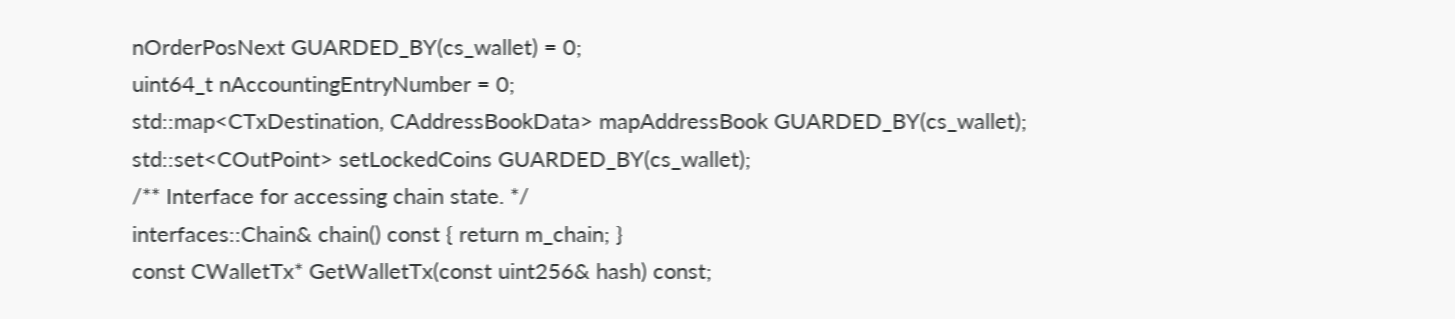nOrderPosNext GUARDED_BY(cs_wallet) = 0;
uint64_t nAccountingEntryNumber = 0;
std::map<CTxDestination, CAddressBookData> mapAddressBook GUARDED_BY(cs_wallet);
std::set<COutPoint> setLockedCoins GUARDED_BY(cs_wallet);
/** Interface for accessing chain state. */
interfaces::Chain& chain() const { return m_chain; }
const CWalletTx* GetWalletTx(const uint256& hash) const;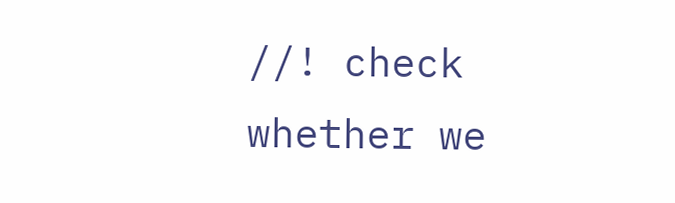//! check whether we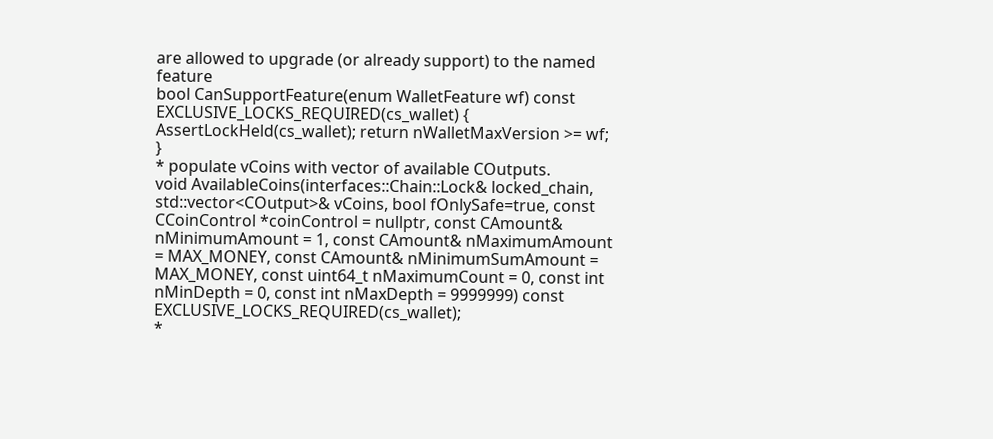are allowed to upgrade (or already support) to the named feature
bool CanSupportFeature(enum WalletFeature wf) const EXCLUSIVE_LOCKS_REQUIRED(cs_wallet) { AssertLockHeld(cs_wallet); return nWalletMaxVersion >= wf; }
* populate vCoins with vector of available COutputs.
void AvailableCoins(interfaces::Chain::Lock& locked_chain, std::vector<COutput>& vCoins, bool fOnlySafe=true, const CCoinControl *coinControl = nullptr, const CAmount& nMinimumAmount = 1, const CAmount& nMaximumAmount = MAX_MONEY, const CAmount& nMinimumSumAmount = MAX_MONEY, const uint64_t nMaximumCount = 0, const int nMinDepth = 0, const int nMaxDepth = 9999999) const EXCLUSIVE_LOCKS_REQUIRED(cs_wallet);
*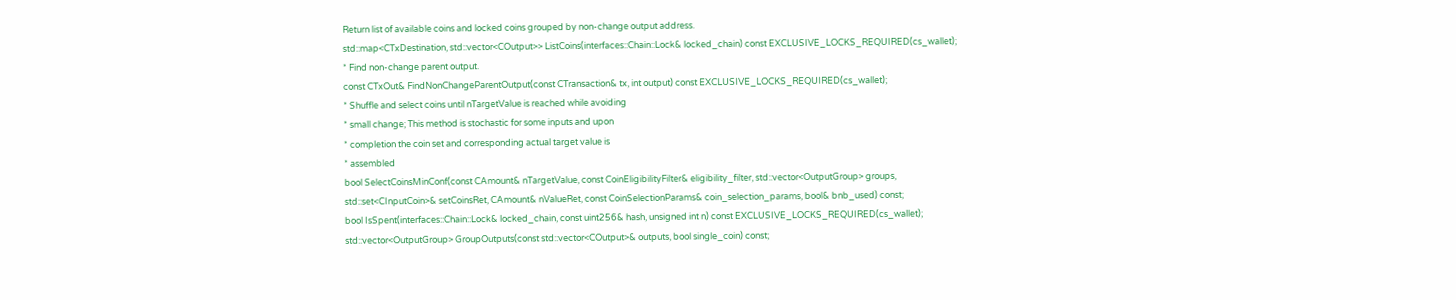Return list of available coins and locked coins grouped by non-change output address.
std::map<CTxDestination, std::vector<COutput>> ListCoins(interfaces::Chain::Lock& locked_chain) const EXCLUSIVE_LOCKS_REQUIRED(cs_wallet);
* Find non-change parent output.
const CTxOut& FindNonChangeParentOutput(const CTransaction& tx, int output) const EXCLUSIVE_LOCKS_REQUIRED(cs_wallet);
* Shuffle and select coins until nTargetValue is reached while avoiding
* small change; This method is stochastic for some inputs and upon
* completion the coin set and corresponding actual target value is
* assembled
bool SelectCoinsMinConf(const CAmount& nTargetValue, const CoinEligibilityFilter& eligibility_filter, std::vector<OutputGroup> groups,
std::set<CInputCoin>& setCoinsRet, CAmount& nValueRet, const CoinSelectionParams& coin_selection_params, bool& bnb_used) const;
bool IsSpent(interfaces::Chain::Lock& locked_chain, const uint256& hash, unsigned int n) const EXCLUSIVE_LOCKS_REQUIRED(cs_wallet);
std::vector<OutputGroup> GroupOutputs(const std::vector<COutput>& outputs, bool single_coin) const;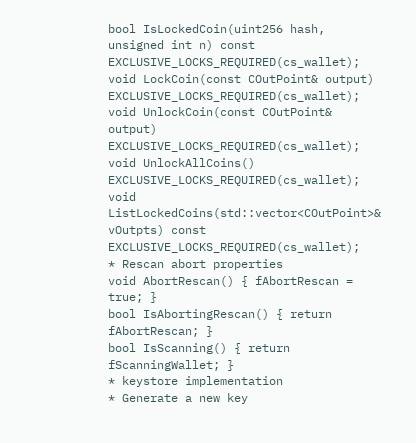bool IsLockedCoin(uint256 hash, unsigned int n) const EXCLUSIVE_LOCKS_REQUIRED(cs_wallet);
void LockCoin(const COutPoint& output) EXCLUSIVE_LOCKS_REQUIRED(cs_wallet);
void UnlockCoin(const COutPoint& output) EXCLUSIVE_LOCKS_REQUIRED(cs_wallet);
void UnlockAllCoins() EXCLUSIVE_LOCKS_REQUIRED(cs_wallet);
void ListLockedCoins(std::vector<COutPoint>& vOutpts) const EXCLUSIVE_LOCKS_REQUIRED(cs_wallet);
* Rescan abort properties
void AbortRescan() { fAbortRescan = true; }
bool IsAbortingRescan() { return fAbortRescan; }
bool IsScanning() { return fScanningWallet; }
* keystore implementation
* Generate a new key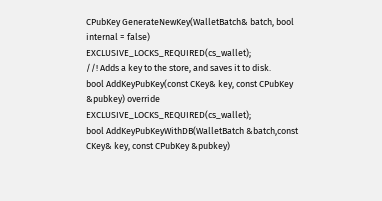CPubKey GenerateNewKey(WalletBatch& batch, bool internal = false) EXCLUSIVE_LOCKS_REQUIRED(cs_wallet);
//! Adds a key to the store, and saves it to disk.
bool AddKeyPubKey(const CKey& key, const CPubKey &pubkey) override EXCLUSIVE_LOCKS_REQUIRED(cs_wallet);
bool AddKeyPubKeyWithDB(WalletBatch &batch,const CKey& key, const CPubKey &pubkey)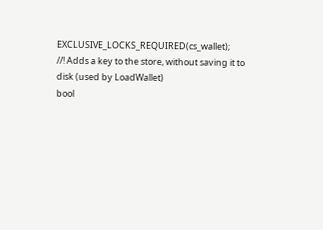EXCLUSIVE_LOCKS_REQUIRED(cs_wallet);
//! Adds a key to the store, without saving it to disk (used by LoadWallet)
bool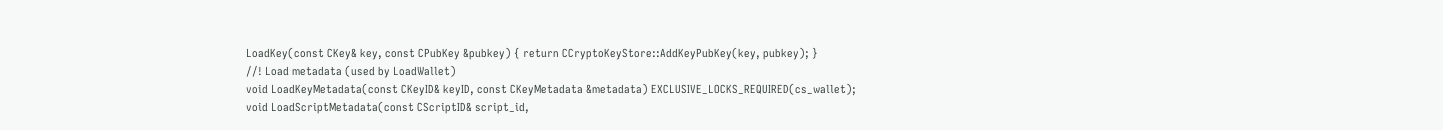LoadKey(const CKey& key, const CPubKey &pubkey) { return CCryptoKeyStore::AddKeyPubKey(key, pubkey); }
//! Load metadata (used by LoadWallet)
void LoadKeyMetadata(const CKeyID& keyID, const CKeyMetadata &metadata) EXCLUSIVE_LOCKS_REQUIRED(cs_wallet);
void LoadScriptMetadata(const CScriptID& script_id,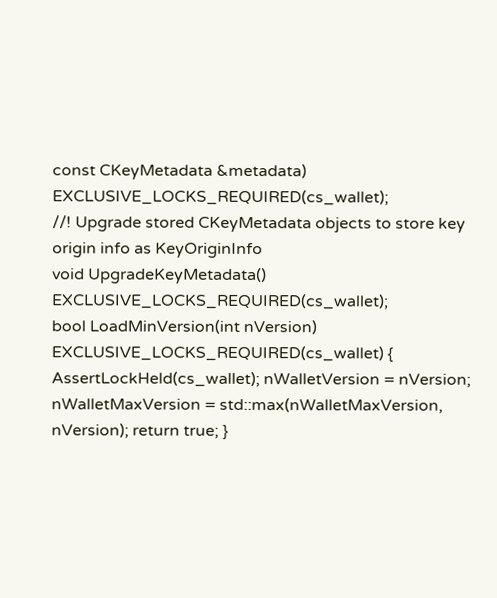const CKeyMetadata &metadata) EXCLUSIVE_LOCKS_REQUIRED(cs_wallet);
//! Upgrade stored CKeyMetadata objects to store key origin info as KeyOriginInfo
void UpgradeKeyMetadata() EXCLUSIVE_LOCKS_REQUIRED(cs_wallet);
bool LoadMinVersion(int nVersion) EXCLUSIVE_LOCKS_REQUIRED(cs_wallet) { AssertLockHeld(cs_wallet); nWalletVersion = nVersion; nWalletMaxVersion = std::max(nWalletMaxVersion, nVersion); return true; }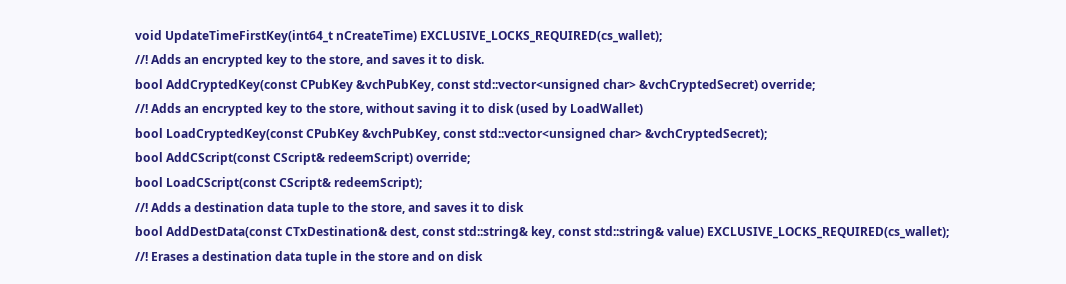void UpdateTimeFirstKey(int64_t nCreateTime) EXCLUSIVE_LOCKS_REQUIRED(cs_wallet);
//! Adds an encrypted key to the store, and saves it to disk.
bool AddCryptedKey(const CPubKey &vchPubKey, const std::vector<unsigned char> &vchCryptedSecret) override;
//! Adds an encrypted key to the store, without saving it to disk (used by LoadWallet)
bool LoadCryptedKey(const CPubKey &vchPubKey, const std::vector<unsigned char> &vchCryptedSecret);
bool AddCScript(const CScript& redeemScript) override;
bool LoadCScript(const CScript& redeemScript);
//! Adds a destination data tuple to the store, and saves it to disk
bool AddDestData(const CTxDestination& dest, const std::string& key, const std::string& value) EXCLUSIVE_LOCKS_REQUIRED(cs_wallet);
//! Erases a destination data tuple in the store and on disk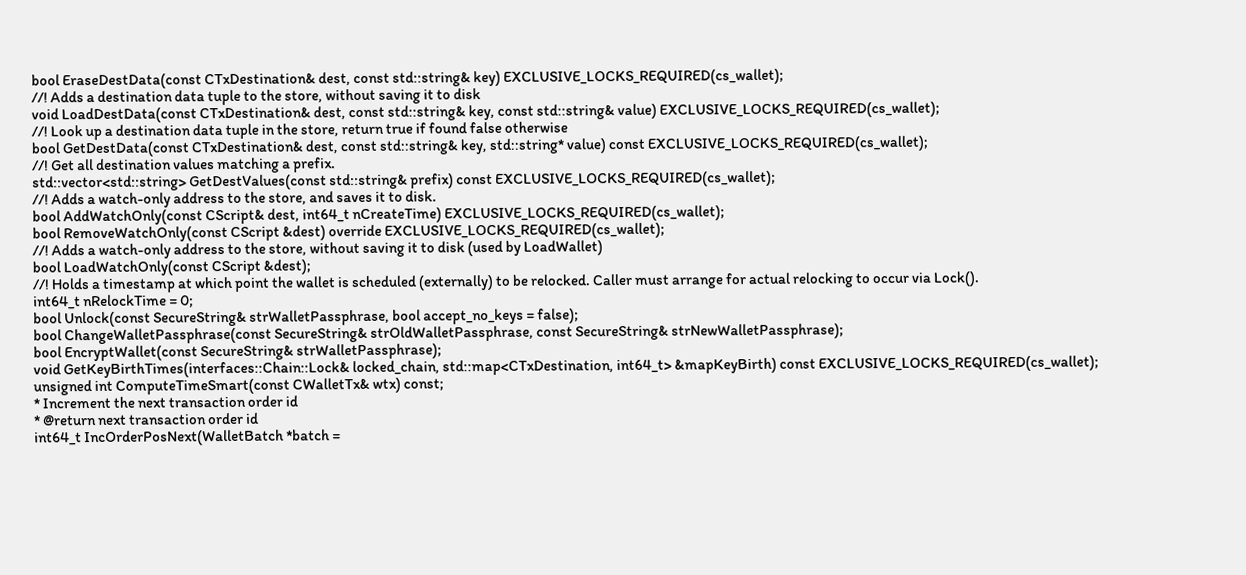bool EraseDestData(const CTxDestination& dest, const std::string& key) EXCLUSIVE_LOCKS_REQUIRED(cs_wallet);
//! Adds a destination data tuple to the store, without saving it to disk
void LoadDestData(const CTxDestination& dest, const std::string& key, const std::string& value) EXCLUSIVE_LOCKS_REQUIRED(cs_wallet);
//! Look up a destination data tuple in the store, return true if found false otherwise
bool GetDestData(const CTxDestination& dest, const std::string& key, std::string* value) const EXCLUSIVE_LOCKS_REQUIRED(cs_wallet);
//! Get all destination values matching a prefix.
std::vector<std::string> GetDestValues(const std::string& prefix) const EXCLUSIVE_LOCKS_REQUIRED(cs_wallet);
//! Adds a watch-only address to the store, and saves it to disk.
bool AddWatchOnly(const CScript& dest, int64_t nCreateTime) EXCLUSIVE_LOCKS_REQUIRED(cs_wallet);
bool RemoveWatchOnly(const CScript &dest) override EXCLUSIVE_LOCKS_REQUIRED(cs_wallet);
//! Adds a watch-only address to the store, without saving it to disk (used by LoadWallet)
bool LoadWatchOnly(const CScript &dest);
//! Holds a timestamp at which point the wallet is scheduled (externally) to be relocked. Caller must arrange for actual relocking to occur via Lock().
int64_t nRelockTime = 0;
bool Unlock(const SecureString& strWalletPassphrase, bool accept_no_keys = false);
bool ChangeWalletPassphrase(const SecureString& strOldWalletPassphrase, const SecureString& strNewWalletPassphrase);
bool EncryptWallet(const SecureString& strWalletPassphrase);
void GetKeyBirthTimes(interfaces::Chain::Lock& locked_chain, std::map<CTxDestination, int64_t> &mapKeyBirth) const EXCLUSIVE_LOCKS_REQUIRED(cs_wallet);
unsigned int ComputeTimeSmart(const CWalletTx& wtx) const;
* Increment the next transaction order id
* @return next transaction order id
int64_t IncOrderPosNext(WalletBatch *batch =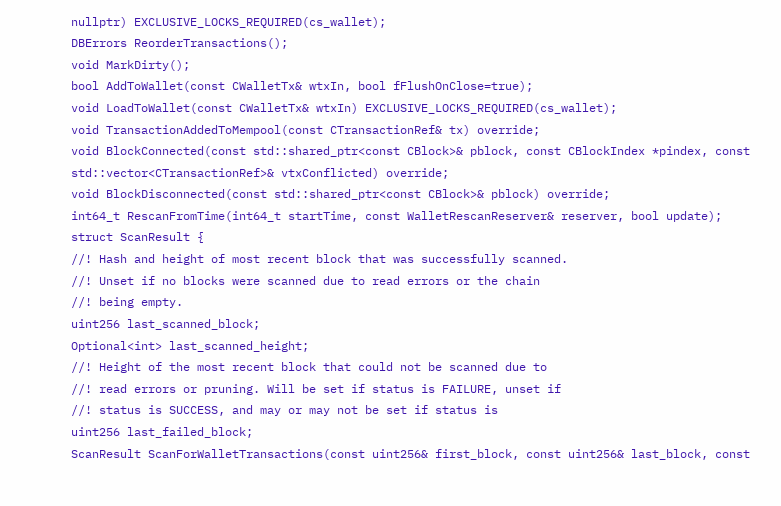nullptr) EXCLUSIVE_LOCKS_REQUIRED(cs_wallet);
DBErrors ReorderTransactions();
void MarkDirty();
bool AddToWallet(const CWalletTx& wtxIn, bool fFlushOnClose=true);
void LoadToWallet(const CWalletTx& wtxIn) EXCLUSIVE_LOCKS_REQUIRED(cs_wallet);
void TransactionAddedToMempool(const CTransactionRef& tx) override;
void BlockConnected(const std::shared_ptr<const CBlock>& pblock, const CBlockIndex *pindex, const std::vector<CTransactionRef>& vtxConflicted) override;
void BlockDisconnected(const std::shared_ptr<const CBlock>& pblock) override;
int64_t RescanFromTime(int64_t startTime, const WalletRescanReserver& reserver, bool update);
struct ScanResult {
//! Hash and height of most recent block that was successfully scanned.
//! Unset if no blocks were scanned due to read errors or the chain
//! being empty.
uint256 last_scanned_block;
Optional<int> last_scanned_height;
//! Height of the most recent block that could not be scanned due to
//! read errors or pruning. Will be set if status is FAILURE, unset if
//! status is SUCCESS, and may or may not be set if status is
uint256 last_failed_block;
ScanResult ScanForWalletTransactions(const uint256& first_block, const uint256& last_block, const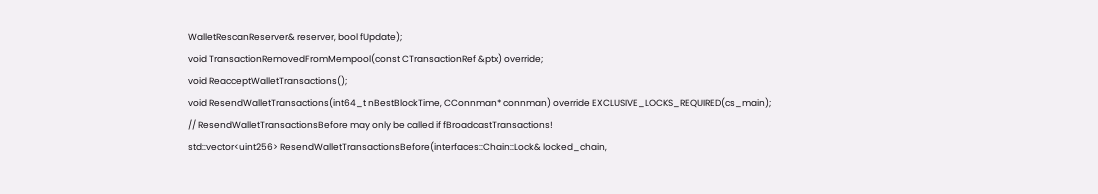WalletRescanReserver& reserver, bool fUpdate);
void TransactionRemovedFromMempool(const CTransactionRef &ptx) override;
void ReacceptWalletTransactions();
void ResendWalletTransactions(int64_t nBestBlockTime, CConnman* connman) override EXCLUSIVE_LOCKS_REQUIRED(cs_main);
// ResendWalletTransactionsBefore may only be called if fBroadcastTransactions!
std::vector<uint256> ResendWalletTransactionsBefore(interfaces::Chain::Lock& locked_chain,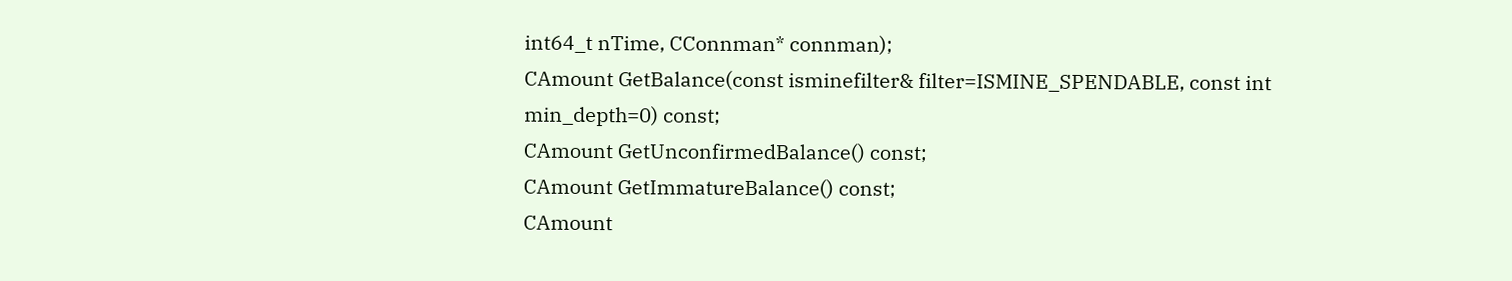int64_t nTime, CConnman* connman);
CAmount GetBalance(const isminefilter& filter=ISMINE_SPENDABLE, const int min_depth=0) const;
CAmount GetUnconfirmedBalance() const;
CAmount GetImmatureBalance() const;
CAmount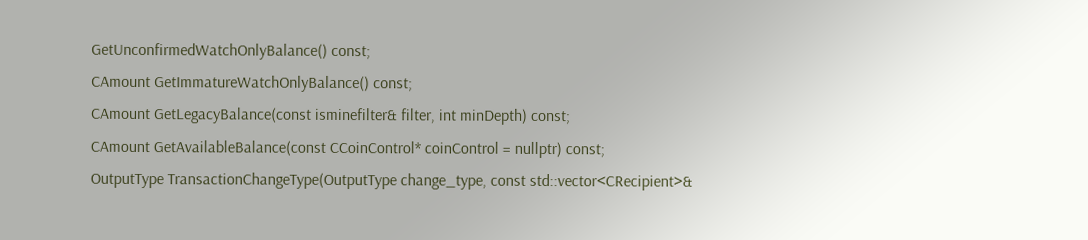GetUnconfirmedWatchOnlyBalance() const;
CAmount GetImmatureWatchOnlyBalance() const;
CAmount GetLegacyBalance(const isminefilter& filter, int minDepth) const;
CAmount GetAvailableBalance(const CCoinControl* coinControl = nullptr) const;
OutputType TransactionChangeType(OutputType change_type, const std::vector<CRecipient>&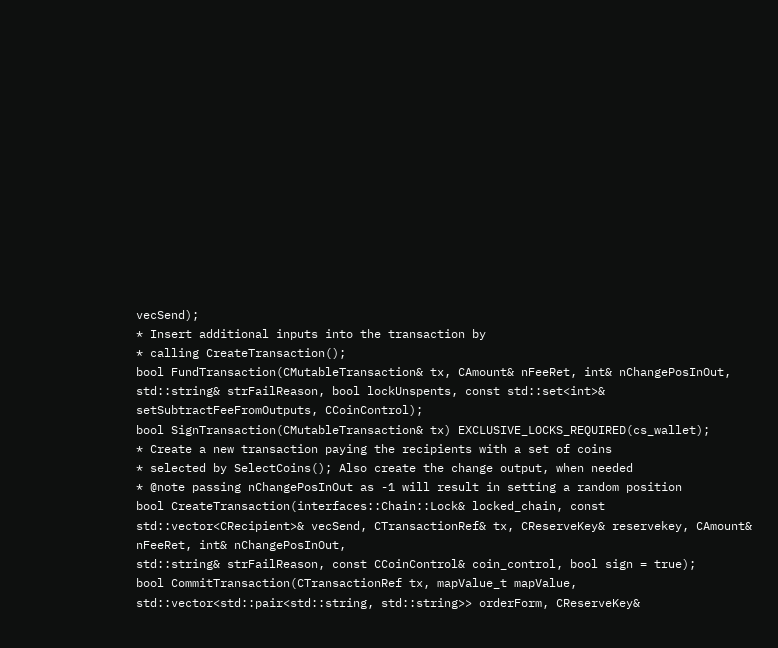vecSend);
* Insert additional inputs into the transaction by
* calling CreateTransaction();
bool FundTransaction(CMutableTransaction& tx, CAmount& nFeeRet, int& nChangePosInOut, std::string& strFailReason, bool lockUnspents, const std::set<int>& setSubtractFeeFromOutputs, CCoinControl);
bool SignTransaction(CMutableTransaction& tx) EXCLUSIVE_LOCKS_REQUIRED(cs_wallet);
* Create a new transaction paying the recipients with a set of coins
* selected by SelectCoins(); Also create the change output, when needed
* @note passing nChangePosInOut as -1 will result in setting a random position
bool CreateTransaction(interfaces::Chain::Lock& locked_chain, const std::vector<CRecipient>& vecSend, CTransactionRef& tx, CReserveKey& reservekey, CAmount& nFeeRet, int& nChangePosInOut,
std::string& strFailReason, const CCoinControl& coin_control, bool sign = true);
bool CommitTransaction(CTransactionRef tx, mapValue_t mapValue, std::vector<std::pair<std::string, std::string>> orderForm, CReserveKey&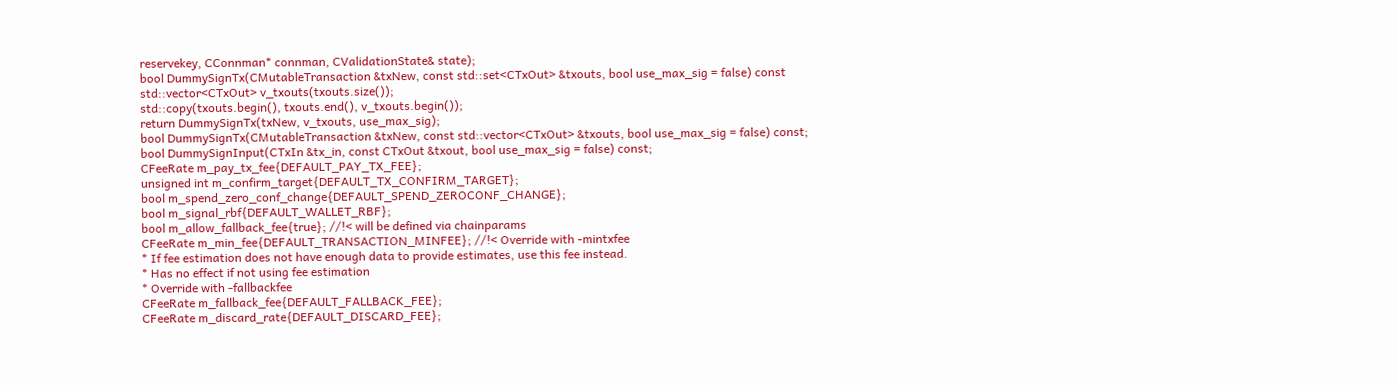reservekey, CConnman* connman, CValidationState& state);
bool DummySignTx(CMutableTransaction &txNew, const std::set<CTxOut> &txouts, bool use_max_sig = false) const
std::vector<CTxOut> v_txouts(txouts.size());
std::copy(txouts.begin(), txouts.end(), v_txouts.begin());
return DummySignTx(txNew, v_txouts, use_max_sig);
bool DummySignTx(CMutableTransaction &txNew, const std::vector<CTxOut> &txouts, bool use_max_sig = false) const;
bool DummySignInput(CTxIn &tx_in, const CTxOut &txout, bool use_max_sig = false) const;
CFeeRate m_pay_tx_fee{DEFAULT_PAY_TX_FEE};
unsigned int m_confirm_target{DEFAULT_TX_CONFIRM_TARGET};
bool m_spend_zero_conf_change{DEFAULT_SPEND_ZEROCONF_CHANGE};
bool m_signal_rbf{DEFAULT_WALLET_RBF};
bool m_allow_fallback_fee{true}; //!< will be defined via chainparams
CFeeRate m_min_fee{DEFAULT_TRANSACTION_MINFEE}; //!< Override with -mintxfee
* If fee estimation does not have enough data to provide estimates, use this fee instead.
* Has no effect if not using fee estimation
* Override with -fallbackfee
CFeeRate m_fallback_fee{DEFAULT_FALLBACK_FEE};
CFeeRate m_discard_rate{DEFAULT_DISCARD_FEE};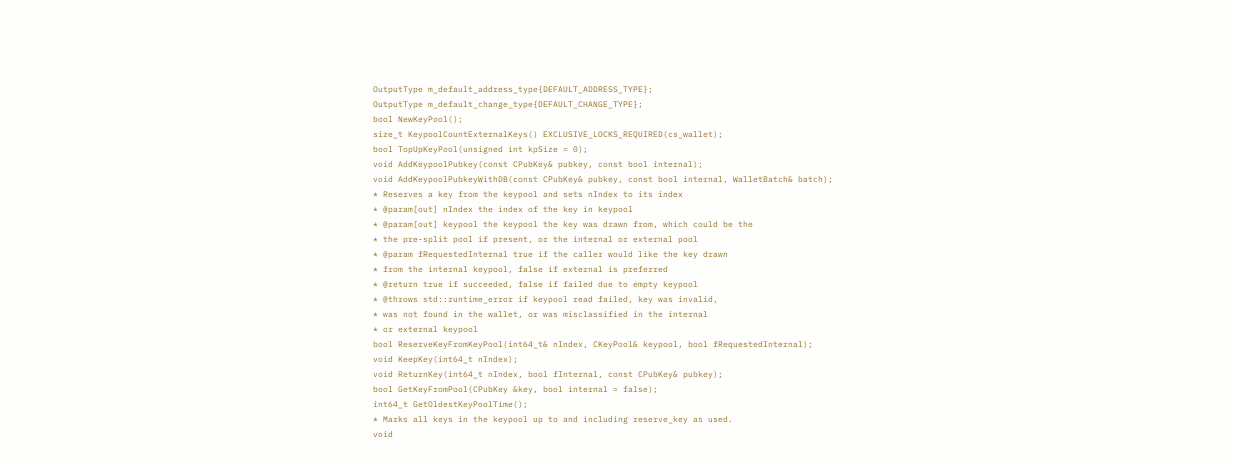OutputType m_default_address_type{DEFAULT_ADDRESS_TYPE};
OutputType m_default_change_type{DEFAULT_CHANGE_TYPE};
bool NewKeyPool();
size_t KeypoolCountExternalKeys() EXCLUSIVE_LOCKS_REQUIRED(cs_wallet);
bool TopUpKeyPool(unsigned int kpSize = 0);
void AddKeypoolPubkey(const CPubKey& pubkey, const bool internal);
void AddKeypoolPubkeyWithDB(const CPubKey& pubkey, const bool internal, WalletBatch& batch);
* Reserves a key from the keypool and sets nIndex to its index
* @param[out] nIndex the index of the key in keypool
* @param[out] keypool the keypool the key was drawn from, which could be the
* the pre-split pool if present, or the internal or external pool
* @param fRequestedInternal true if the caller would like the key drawn
* from the internal keypool, false if external is preferred
* @return true if succeeded, false if failed due to empty keypool
* @throws std::runtime_error if keypool read failed, key was invalid,
* was not found in the wallet, or was misclassified in the internal
* or external keypool
bool ReserveKeyFromKeyPool(int64_t& nIndex, CKeyPool& keypool, bool fRequestedInternal);
void KeepKey(int64_t nIndex);
void ReturnKey(int64_t nIndex, bool fInternal, const CPubKey& pubkey);
bool GetKeyFromPool(CPubKey &key, bool internal = false);
int64_t GetOldestKeyPoolTime();
* Marks all keys in the keypool up to and including reserve_key as used.
void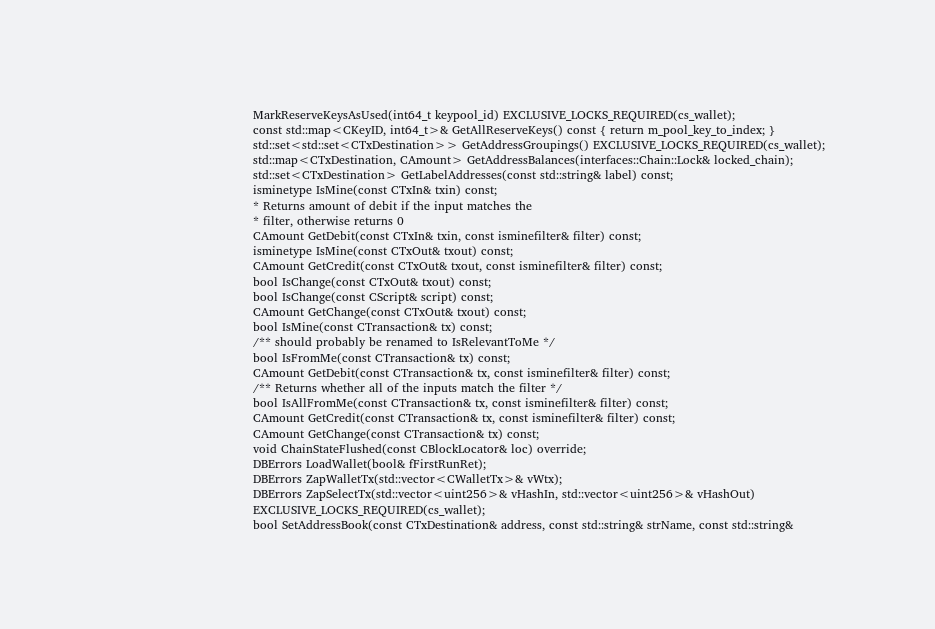MarkReserveKeysAsUsed(int64_t keypool_id) EXCLUSIVE_LOCKS_REQUIRED(cs_wallet);
const std::map<CKeyID, int64_t>& GetAllReserveKeys() const { return m_pool_key_to_index; }
std::set<std::set<CTxDestination>> GetAddressGroupings() EXCLUSIVE_LOCKS_REQUIRED(cs_wallet);
std::map<CTxDestination, CAmount> GetAddressBalances(interfaces::Chain::Lock& locked_chain);
std::set<CTxDestination> GetLabelAddresses(const std::string& label) const;
isminetype IsMine(const CTxIn& txin) const;
* Returns amount of debit if the input matches the
* filter, otherwise returns 0
CAmount GetDebit(const CTxIn& txin, const isminefilter& filter) const;
isminetype IsMine(const CTxOut& txout) const;
CAmount GetCredit(const CTxOut& txout, const isminefilter& filter) const;
bool IsChange(const CTxOut& txout) const;
bool IsChange(const CScript& script) const;
CAmount GetChange(const CTxOut& txout) const;
bool IsMine(const CTransaction& tx) const;
/** should probably be renamed to IsRelevantToMe */
bool IsFromMe(const CTransaction& tx) const;
CAmount GetDebit(const CTransaction& tx, const isminefilter& filter) const;
/** Returns whether all of the inputs match the filter */
bool IsAllFromMe(const CTransaction& tx, const isminefilter& filter) const;
CAmount GetCredit(const CTransaction& tx, const isminefilter& filter) const;
CAmount GetChange(const CTransaction& tx) const;
void ChainStateFlushed(const CBlockLocator& loc) override;
DBErrors LoadWallet(bool& fFirstRunRet);
DBErrors ZapWalletTx(std::vector<CWalletTx>& vWtx);
DBErrors ZapSelectTx(std::vector<uint256>& vHashIn, std::vector<uint256>& vHashOut) EXCLUSIVE_LOCKS_REQUIRED(cs_wallet);
bool SetAddressBook(const CTxDestination& address, const std::string& strName, const std::string&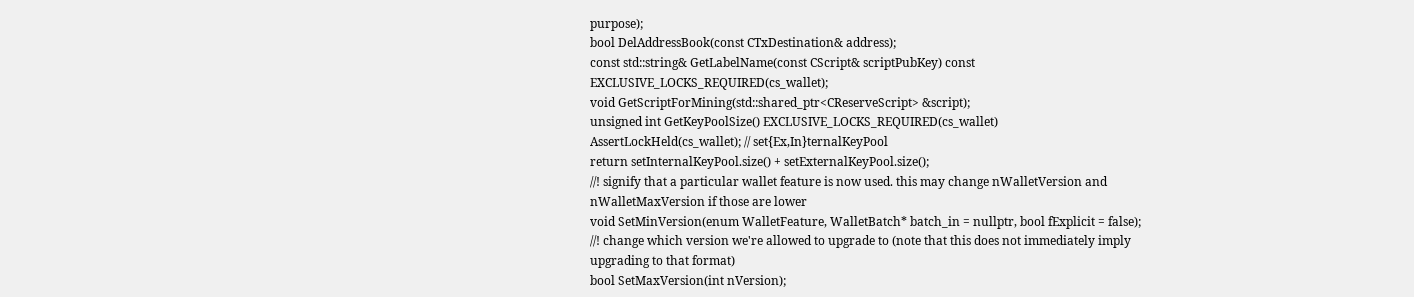purpose);
bool DelAddressBook(const CTxDestination& address);
const std::string& GetLabelName(const CScript& scriptPubKey) const EXCLUSIVE_LOCKS_REQUIRED(cs_wallet);
void GetScriptForMining(std::shared_ptr<CReserveScript> &script);
unsigned int GetKeyPoolSize() EXCLUSIVE_LOCKS_REQUIRED(cs_wallet)
AssertLockHeld(cs_wallet); // set{Ex,In}ternalKeyPool
return setInternalKeyPool.size() + setExternalKeyPool.size();
//! signify that a particular wallet feature is now used. this may change nWalletVersion and nWalletMaxVersion if those are lower
void SetMinVersion(enum WalletFeature, WalletBatch* batch_in = nullptr, bool fExplicit = false);
//! change which version we're allowed to upgrade to (note that this does not immediately imply upgrading to that format)
bool SetMaxVersion(int nVersion);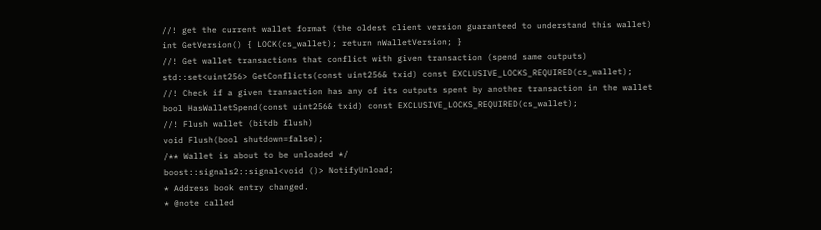//! get the current wallet format (the oldest client version guaranteed to understand this wallet)
int GetVersion() { LOCK(cs_wallet); return nWalletVersion; }
//! Get wallet transactions that conflict with given transaction (spend same outputs)
std::set<uint256> GetConflicts(const uint256& txid) const EXCLUSIVE_LOCKS_REQUIRED(cs_wallet);
//! Check if a given transaction has any of its outputs spent by another transaction in the wallet
bool HasWalletSpend(const uint256& txid) const EXCLUSIVE_LOCKS_REQUIRED(cs_wallet);
//! Flush wallet (bitdb flush)
void Flush(bool shutdown=false);
/** Wallet is about to be unloaded */
boost::signals2::signal<void ()> NotifyUnload;
* Address book entry changed.
* @note called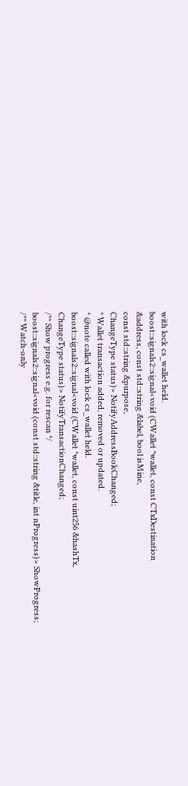with lock cs_wallet held.
boost::signals2::signal<void (CWallet *wallet, const CTxDestination
&address, const std::string &label, bool isMine,
const std::string &purpose,
ChangeType status)> NotifyAddressBookChanged;
* Wallet transaction added, removed or updated.
* @note called with lock cs_wallet held.
boost::signals2::signal<void (CWallet *wallet, const uint256 &hashTx,
ChangeType status)> NotifyTransactionChanged;
/** Show progress e.g. for rescan */
boost::signals2::signal<void (const std::string &title, int nProgress)> ShowProgress;
/** Watch-only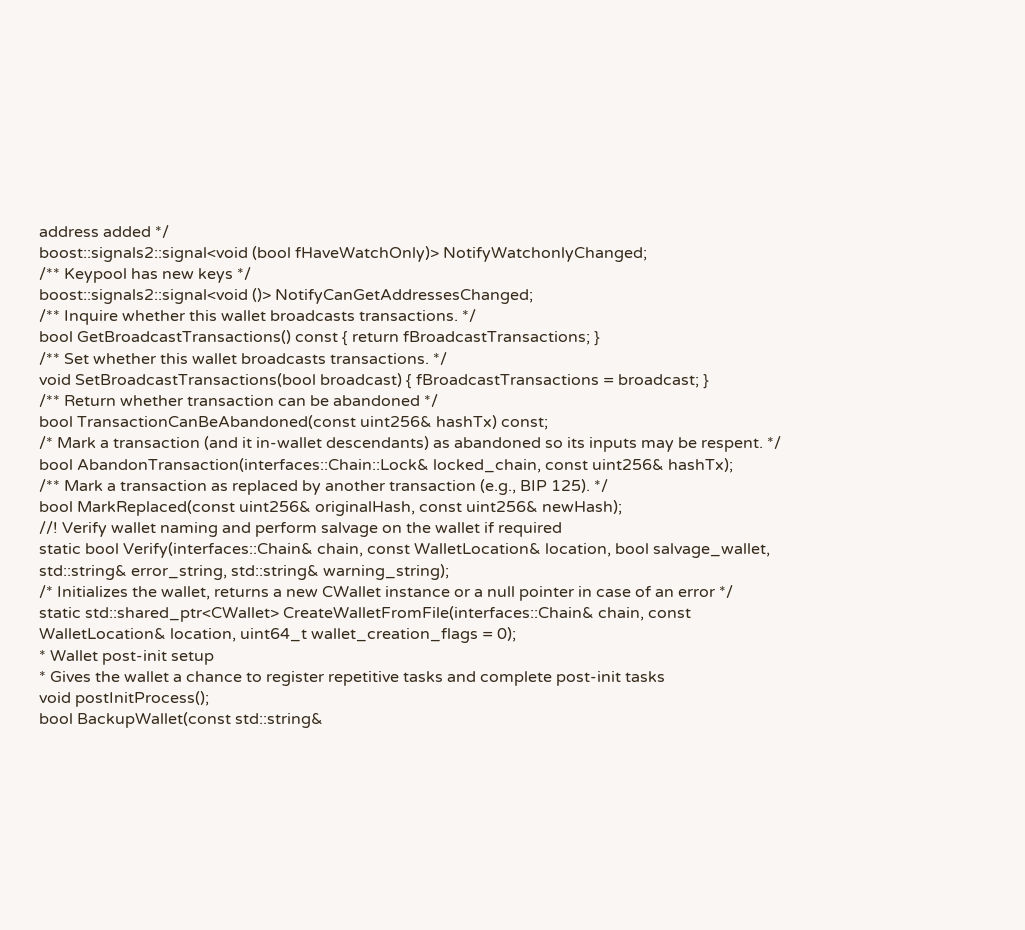address added */
boost::signals2::signal<void (bool fHaveWatchOnly)> NotifyWatchonlyChanged;
/** Keypool has new keys */
boost::signals2::signal<void ()> NotifyCanGetAddressesChanged;
/** Inquire whether this wallet broadcasts transactions. */
bool GetBroadcastTransactions() const { return fBroadcastTransactions; }
/** Set whether this wallet broadcasts transactions. */
void SetBroadcastTransactions(bool broadcast) { fBroadcastTransactions = broadcast; }
/** Return whether transaction can be abandoned */
bool TransactionCanBeAbandoned(const uint256& hashTx) const;
/* Mark a transaction (and it in-wallet descendants) as abandoned so its inputs may be respent. */
bool AbandonTransaction(interfaces::Chain::Lock& locked_chain, const uint256& hashTx);
/** Mark a transaction as replaced by another transaction (e.g., BIP 125). */
bool MarkReplaced(const uint256& originalHash, const uint256& newHash);
//! Verify wallet naming and perform salvage on the wallet if required
static bool Verify(interfaces::Chain& chain, const WalletLocation& location, bool salvage_wallet, std::string& error_string, std::string& warning_string);
/* Initializes the wallet, returns a new CWallet instance or a null pointer in case of an error */
static std::shared_ptr<CWallet> CreateWalletFromFile(interfaces::Chain& chain, const WalletLocation& location, uint64_t wallet_creation_flags = 0);
* Wallet post-init setup
* Gives the wallet a chance to register repetitive tasks and complete post-init tasks
void postInitProcess();
bool BackupWallet(const std::string&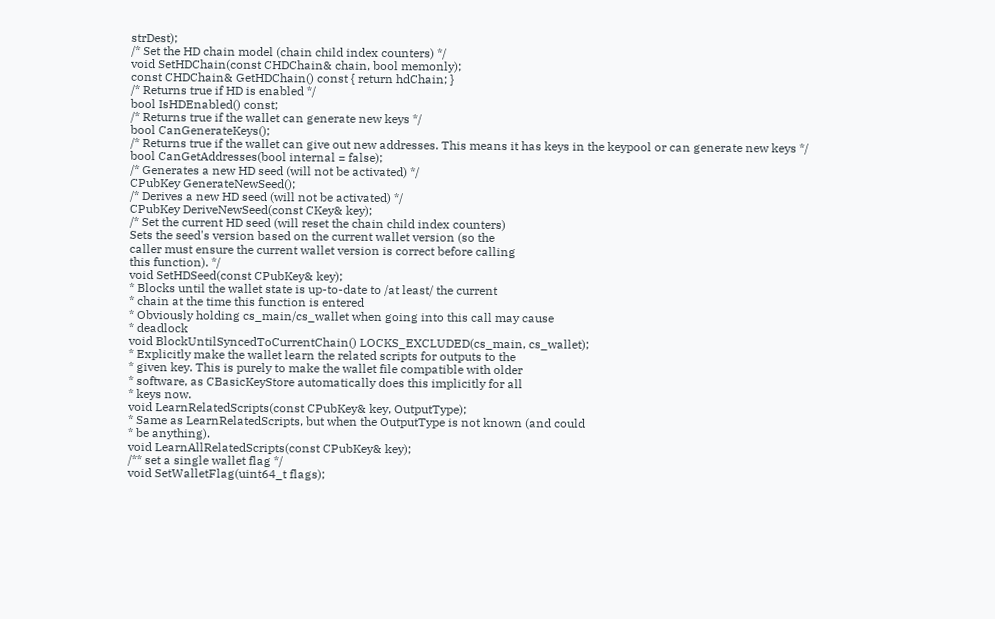strDest);
/* Set the HD chain model (chain child index counters) */
void SetHDChain(const CHDChain& chain, bool memonly);
const CHDChain& GetHDChain() const { return hdChain; }
/* Returns true if HD is enabled */
bool IsHDEnabled() const;
/* Returns true if the wallet can generate new keys */
bool CanGenerateKeys();
/* Returns true if the wallet can give out new addresses. This means it has keys in the keypool or can generate new keys */
bool CanGetAddresses(bool internal = false);
/* Generates a new HD seed (will not be activated) */
CPubKey GenerateNewSeed();
/* Derives a new HD seed (will not be activated) */
CPubKey DeriveNewSeed(const CKey& key);
/* Set the current HD seed (will reset the chain child index counters)
Sets the seed's version based on the current wallet version (so the
caller must ensure the current wallet version is correct before calling
this function). */
void SetHDSeed(const CPubKey& key);
* Blocks until the wallet state is up-to-date to /at least/ the current
* chain at the time this function is entered
* Obviously holding cs_main/cs_wallet when going into this call may cause
* deadlock
void BlockUntilSyncedToCurrentChain() LOCKS_EXCLUDED(cs_main, cs_wallet);
* Explicitly make the wallet learn the related scripts for outputs to the
* given key. This is purely to make the wallet file compatible with older
* software, as CBasicKeyStore automatically does this implicitly for all
* keys now.
void LearnRelatedScripts(const CPubKey& key, OutputType);
* Same as LearnRelatedScripts, but when the OutputType is not known (and could
* be anything).
void LearnAllRelatedScripts(const CPubKey& key);
/** set a single wallet flag */
void SetWalletFlag(uint64_t flags);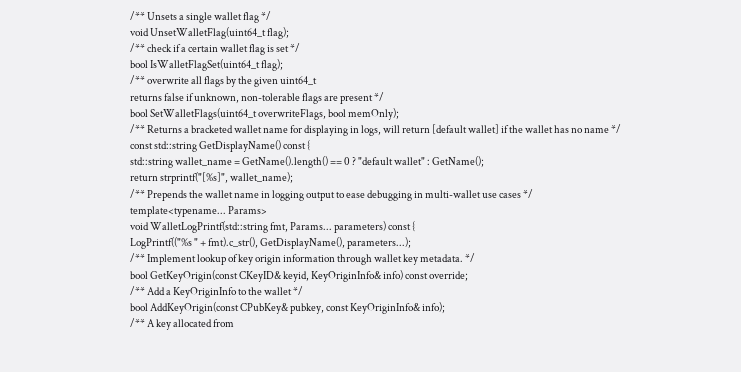/** Unsets a single wallet flag */
void UnsetWalletFlag(uint64_t flag);
/** check if a certain wallet flag is set */
bool IsWalletFlagSet(uint64_t flag);
/** overwrite all flags by the given uint64_t
returns false if unknown, non-tolerable flags are present */
bool SetWalletFlags(uint64_t overwriteFlags, bool memOnly);
/** Returns a bracketed wallet name for displaying in logs, will return [default wallet] if the wallet has no name */
const std::string GetDisplayName() const {
std::string wallet_name = GetName().length() == 0 ? "default wallet" : GetName();
return strprintf("[%s]", wallet_name);
/** Prepends the wallet name in logging output to ease debugging in multi-wallet use cases */
template<typename... Params>
void WalletLogPrintf(std::string fmt, Params... parameters) const {
LogPrintf(("%s " + fmt).c_str(), GetDisplayName(), parameters...);
/** Implement lookup of key origin information through wallet key metadata. */
bool GetKeyOrigin(const CKeyID& keyid, KeyOriginInfo& info) const override;
/** Add a KeyOriginInfo to the wallet */
bool AddKeyOrigin(const CPubKey& pubkey, const KeyOriginInfo& info);
/** A key allocated from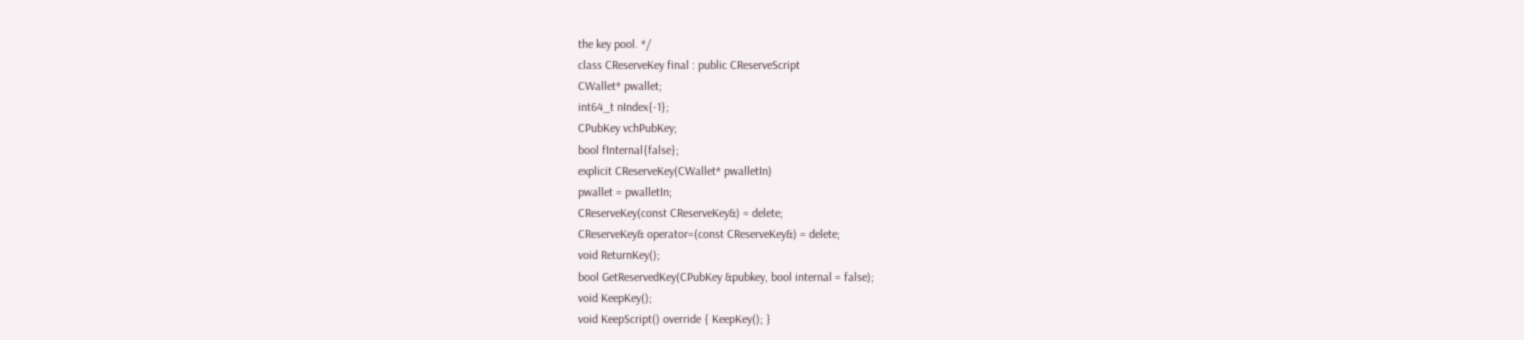the key pool. */
class CReserveKey final : public CReserveScript
CWallet* pwallet;
int64_t nIndex{-1};
CPubKey vchPubKey;
bool fInternal{false};
explicit CReserveKey(CWallet* pwalletIn)
pwallet = pwalletIn;
CReserveKey(const CReserveKey&) = delete;
CReserveKey& operator=(const CReserveKey&) = delete;
void ReturnKey();
bool GetReservedKey(CPubKey &pubkey, bool internal = false);
void KeepKey();
void KeepScript() override { KeepKey(); }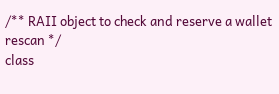/** RAII object to check and reserve a wallet rescan */
class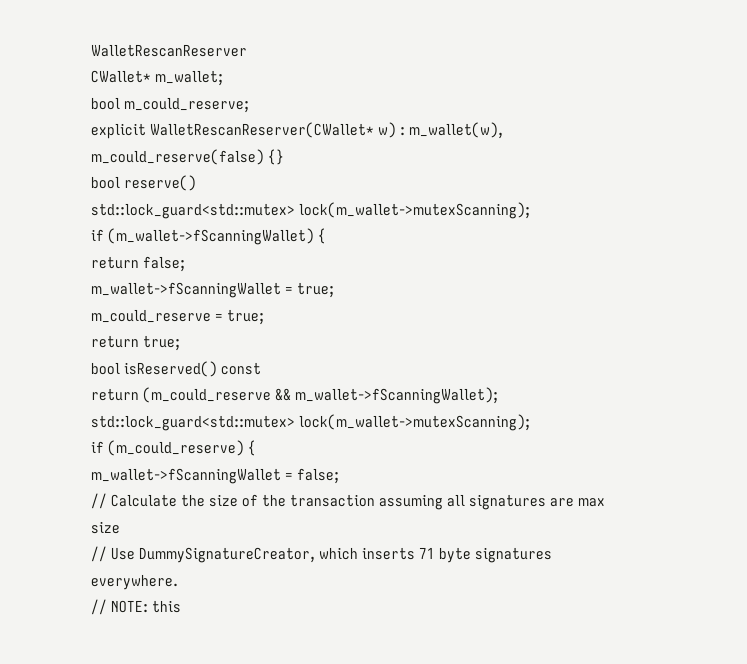WalletRescanReserver
CWallet* m_wallet;
bool m_could_reserve;
explicit WalletRescanReserver(CWallet* w) : m_wallet(w), m_could_reserve(false) {}
bool reserve()
std::lock_guard<std::mutex> lock(m_wallet->mutexScanning);
if (m_wallet->fScanningWallet) {
return false;
m_wallet->fScanningWallet = true;
m_could_reserve = true;
return true;
bool isReserved() const
return (m_could_reserve && m_wallet->fScanningWallet);
std::lock_guard<std::mutex> lock(m_wallet->mutexScanning);
if (m_could_reserve) {
m_wallet->fScanningWallet = false;
// Calculate the size of the transaction assuming all signatures are max size
// Use DummySignatureCreator, which inserts 71 byte signatures everywhere.
// NOTE: this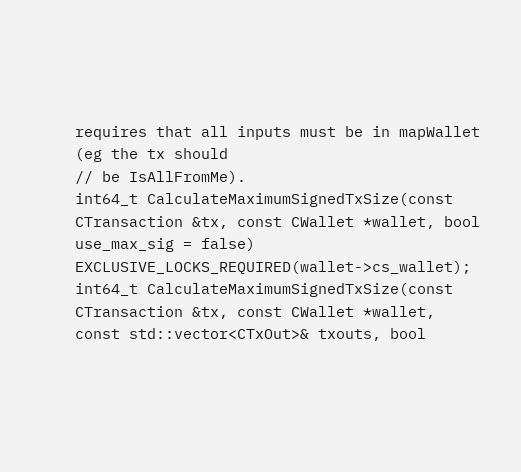requires that all inputs must be in mapWallet (eg the tx should
// be IsAllFromMe).
int64_t CalculateMaximumSignedTxSize(const CTransaction &tx, const CWallet *wallet, bool use_max_sig = false) EXCLUSIVE_LOCKS_REQUIRED(wallet->cs_wallet);
int64_t CalculateMaximumSignedTxSize(const CTransaction &tx, const CWallet *wallet, const std::vector<CTxOut>& txouts, bool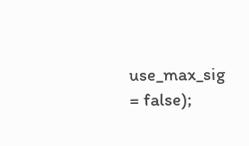use_max_sig = false);